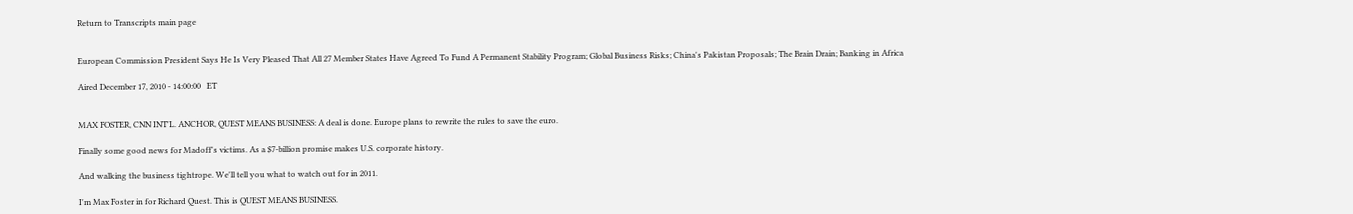Return to Transcripts main page


European Commission President Says He Is Very Pleased That All 27 Member States Have Agreed To Fund A Permanent Stability Program; Global Business Risks; China's Pakistan Proposals; The Brain Drain; Banking in Africa

Aired December 17, 2010 - 14:00:00   ET


MAX FOSTER, CNN INT'L. ANCHOR, QUEST MEANS BUSINESS: A deal is done. Europe plans to rewrite the rules to save the euro.

Finally some good news for Madoff's victims. As a $7-billion promise makes U.S. corporate history.

And walking the business tightrope. We'll tell you what to watch out for in 2011.

I'm Max Foster in for Richard Quest. This is QUEST MEANS BUSINESS.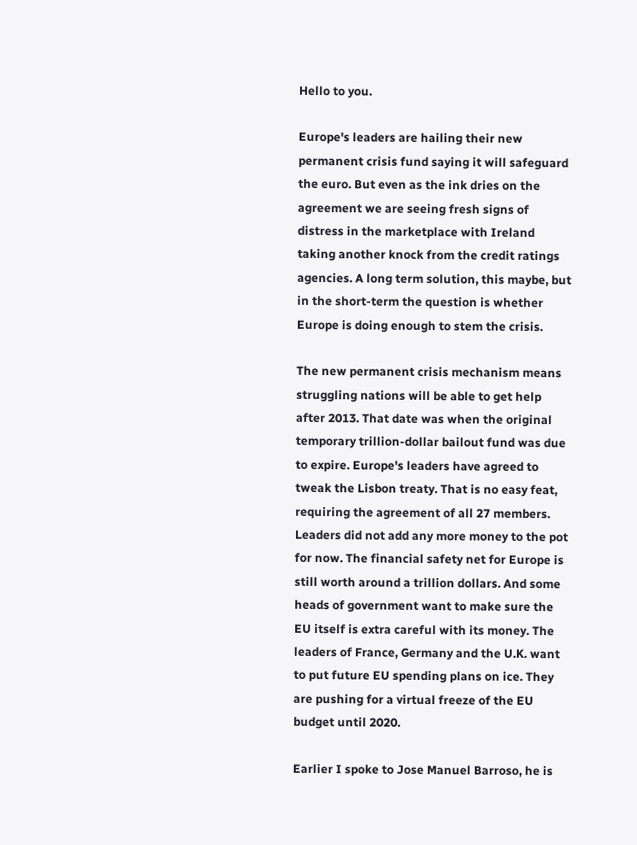Hello to you.

Europe's leaders are hailing their new permanent crisis fund saying it will safeguard the euro. But even as the ink dries on the agreement we are seeing fresh signs of distress in the marketplace with Ireland taking another knock from the credit ratings agencies. A long term solution, this maybe, but in the short-term the question is whether Europe is doing enough to stem the crisis.

The new permanent crisis mechanism means struggling nations will be able to get help after 2013. That date was when the original temporary trillion-dollar bailout fund was due to expire. Europe's leaders have agreed to tweak the Lisbon treaty. That is no easy feat, requiring the agreement of all 27 members. Leaders did not add any more money to the pot for now. The financial safety net for Europe is still worth around a trillion dollars. And some heads of government want to make sure the EU itself is extra careful with its money. The leaders of France, Germany and the U.K. want to put future EU spending plans on ice. They are pushing for a virtual freeze of the EU budget until 2020.

Earlier I spoke to Jose Manuel Barroso, he is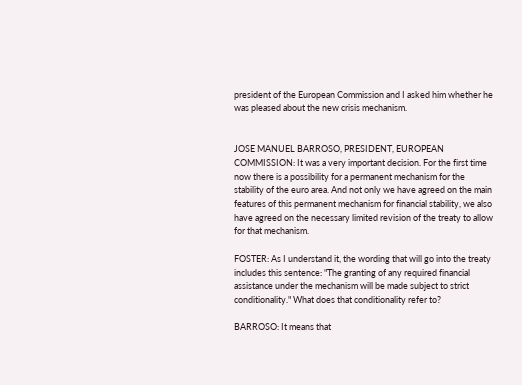president of the European Commission and I asked him whether he was pleased about the new crisis mechanism.


JOSE MANUEL BARROSO, PRESIDENT, EUROPEAN COMMISSION: It was a very important decision. For the first time now there is a possibility for a permanent mechanism for the stability of the euro area. And not only we have agreed on the main features of this permanent mechanism for financial stability, we also have agreed on the necessary limited revision of the treaty to allow for that mechanism.

FOSTER: As I understand it, the wording that will go into the treaty includes this sentence: "The granting of any required financial assistance under the mechanism will be made subject to strict conditionality." What does that conditionality refer to?

BARROSO: It means that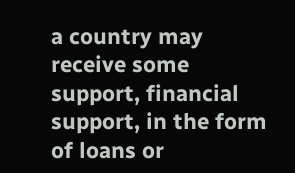a country may receive some support, financial support, in the form of loans or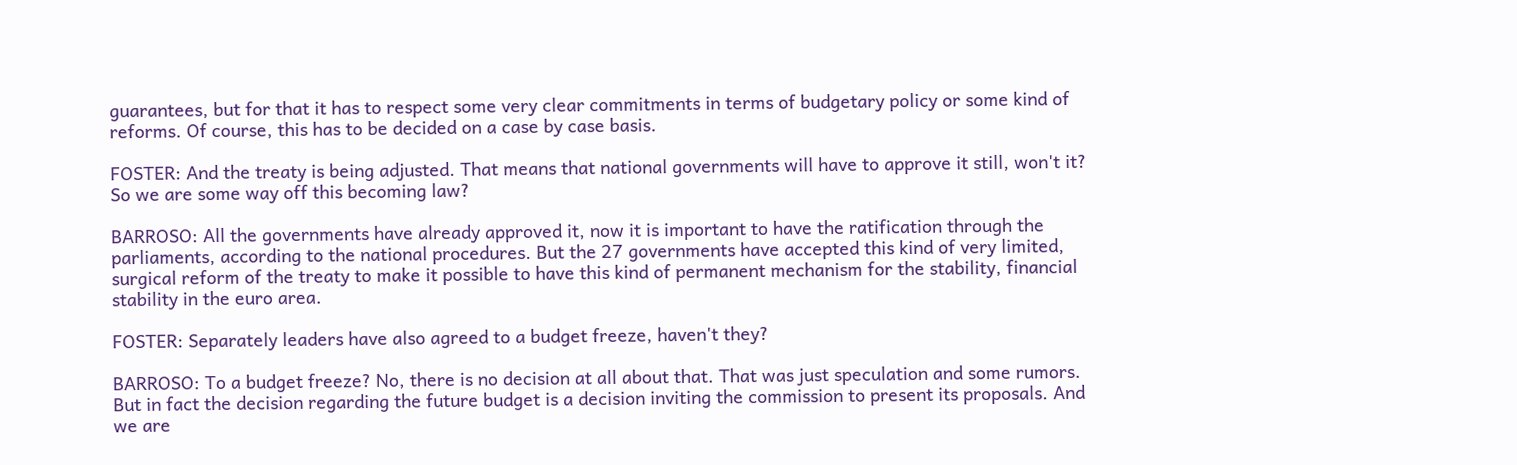guarantees, but for that it has to respect some very clear commitments in terms of budgetary policy or some kind of reforms. Of course, this has to be decided on a case by case basis.

FOSTER: And the treaty is being adjusted. That means that national governments will have to approve it still, won't it? So we are some way off this becoming law?

BARROSO: All the governments have already approved it, now it is important to have the ratification through the parliaments, according to the national procedures. But the 27 governments have accepted this kind of very limited, surgical reform of the treaty to make it possible to have this kind of permanent mechanism for the stability, financial stability in the euro area.

FOSTER: Separately leaders have also agreed to a budget freeze, haven't they?

BARROSO: To a budget freeze? No, there is no decision at all about that. That was just speculation and some rumors. But in fact the decision regarding the future budget is a decision inviting the commission to present its proposals. And we are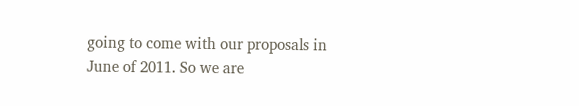going to come with our proposals in June of 2011. So we are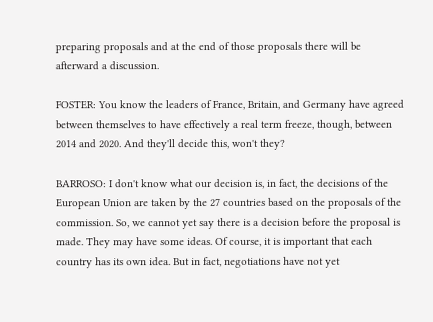preparing proposals and at the end of those proposals there will be afterward a discussion.

FOSTER: You know the leaders of France, Britain, and Germany have agreed between themselves to have effectively a real term freeze, though, between 2014 and 2020. And they'll decide this, won't they?

BARROSO: I don't know what our decision is, in fact, the decisions of the European Union are taken by the 27 countries based on the proposals of the commission. So, we cannot yet say there is a decision before the proposal is made. They may have some ideas. Of course, it is important that each country has its own idea. But in fact, negotiations have not yet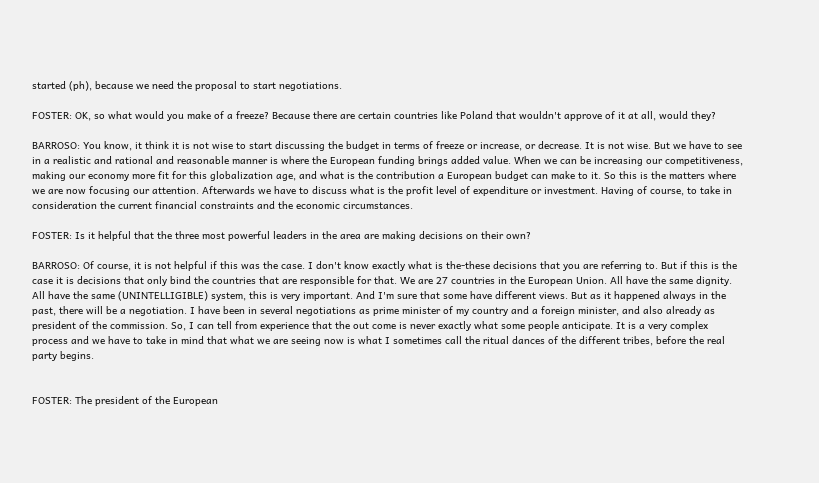started (ph), because we need the proposal to start negotiations.

FOSTER: OK, so what would you make of a freeze? Because there are certain countries like Poland that wouldn't approve of it at all, would they?

BARROSO: You know, it think it is not wise to start discussing the budget in terms of freeze or increase, or decrease. It is not wise. But we have to see in a realistic and rational and reasonable manner is where the European funding brings added value. When we can be increasing our competitiveness, making our economy more fit for this globalization age, and what is the contribution a European budget can make to it. So this is the matters where we are now focusing our attention. Afterwards we have to discuss what is the profit level of expenditure or investment. Having of course, to take in consideration the current financial constraints and the economic circumstances.

FOSTER: Is it helpful that the three most powerful leaders in the area are making decisions on their own?

BARROSO: Of course, it is not helpful if this was the case. I don't know exactly what is the-these decisions that you are referring to. But if this is the case it is decisions that only bind the countries that are responsible for that. We are 27 countries in the European Union. All have the same dignity. All have the same (UNINTELLIGIBLE) system, this is very important. And I'm sure that some have different views. But as it happened always in the past, there will be a negotiation. I have been in several negotiations as prime minister of my country and a foreign minister, and also already as president of the commission. So, I can tell from experience that the out come is never exactly what some people anticipate. It is a very complex process and we have to take in mind that what we are seeing now is what I sometimes call the ritual dances of the different tribes, before the real party begins.


FOSTER: The president of the European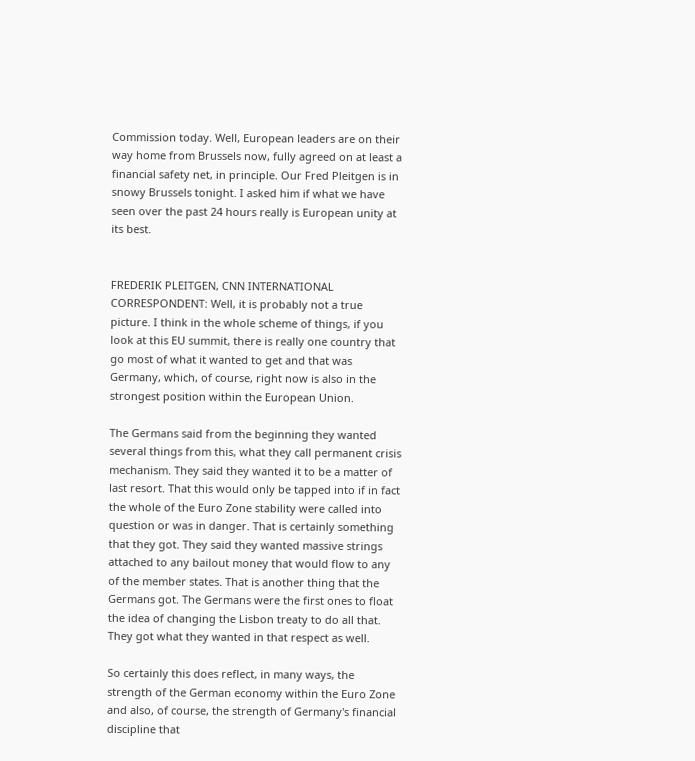Commission today. Well, European leaders are on their way home from Brussels now, fully agreed on at least a financial safety net, in principle. Our Fred Pleitgen is in snowy Brussels tonight. I asked him if what we have seen over the past 24 hours really is European unity at its best.


FREDERIK PLEITGEN, CNN INTERNATIONAL CORRESPONDENT: Well, it is probably not a true picture. I think in the whole scheme of things, if you look at this EU summit, there is really one country that go most of what it wanted to get and that was Germany, which, of course, right now is also in the strongest position within the European Union.

The Germans said from the beginning they wanted several things from this, what they call permanent crisis mechanism. They said they wanted it to be a matter of last resort. That this would only be tapped into if in fact the whole of the Euro Zone stability were called into question or was in danger. That is certainly something that they got. They said they wanted massive strings attached to any bailout money that would flow to any of the member states. That is another thing that the Germans got. The Germans were the first ones to float the idea of changing the Lisbon treaty to do all that. They got what they wanted in that respect as well.

So certainly this does reflect, in many ways, the strength of the German economy within the Euro Zone and also, of course, the strength of Germany's financial discipline that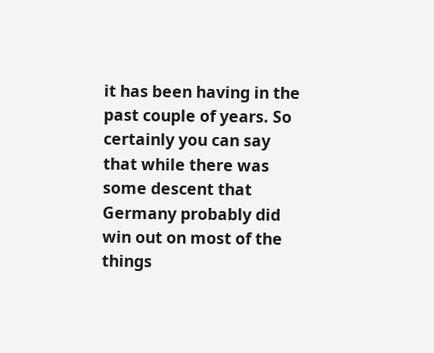it has been having in the past couple of years. So certainly you can say that while there was some descent that Germany probably did win out on most of the things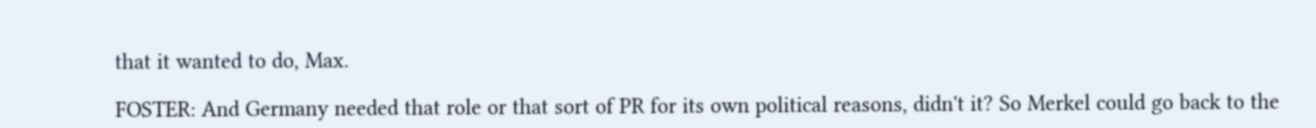that it wanted to do, Max.

FOSTER: And Germany needed that role or that sort of PR for its own political reasons, didn't it? So Merkel could go back to the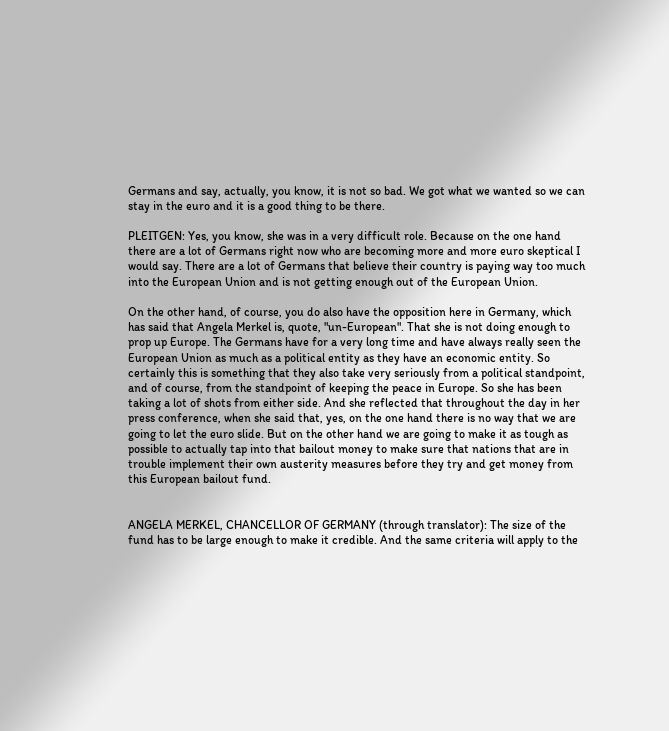Germans and say, actually, you know, it is not so bad. We got what we wanted so we can stay in the euro and it is a good thing to be there.

PLEITGEN: Yes, you know, she was in a very difficult role. Because on the one hand there are a lot of Germans right now who are becoming more and more euro skeptical I would say. There are a lot of Germans that believe their country is paying way too much into the European Union and is not getting enough out of the European Union.

On the other hand, of course, you do also have the opposition here in Germany, which has said that Angela Merkel is, quote, "un-European". That she is not doing enough to prop up Europe. The Germans have for a very long time and have always really seen the European Union as much as a political entity as they have an economic entity. So certainly this is something that they also take very seriously from a political standpoint, and of course, from the standpoint of keeping the peace in Europe. So she has been taking a lot of shots from either side. And she reflected that throughout the day in her press conference, when she said that, yes, on the one hand there is no way that we are going to let the euro slide. But on the other hand we are going to make it as tough as possible to actually tap into that bailout money to make sure that nations that are in trouble implement their own austerity measures before they try and get money from this European bailout fund.


ANGELA MERKEL, CHANCELLOR OF GERMANY (through translator): The size of the fund has to be large enough to make it credible. And the same criteria will apply to the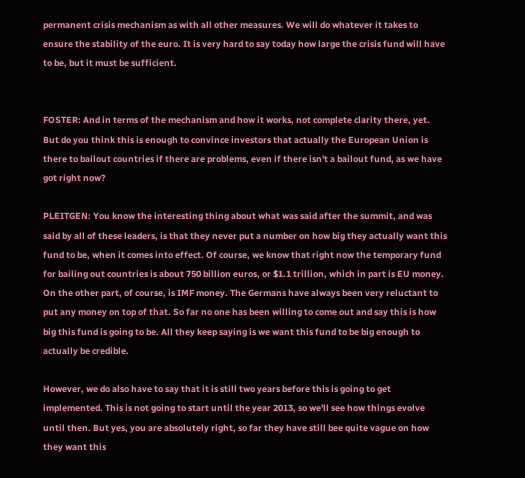permanent crisis mechanism as with all other measures. We will do whatever it takes to ensure the stability of the euro. It is very hard to say today how large the crisis fund will have to be, but it must be sufficient.


FOSTER: And in terms of the mechanism and how it works, not complete clarity there, yet. But do you think this is enough to convince investors that actually the European Union is there to bailout countries if there are problems, even if there isn't a bailout fund, as we have got right now?

PLEITGEN: You know the interesting thing about what was said after the summit, and was said by all of these leaders, is that they never put a number on how big they actually want this fund to be, when it comes into effect. Of course, we know that right now the temporary fund for bailing out countries is about 750 billion euros, or $1.1 trillion, which in part is EU money. On the other part, of course, is IMF money. The Germans have always been very reluctant to put any money on top of that. So far no one has been willing to come out and say this is how big this fund is going to be. All they keep saying is we want this fund to be big enough to actually be credible.

However, we do also have to say that it is still two years before this is going to get implemented. This is not going to start until the year 2013, so we'll see how things evolve until then. But yes, you are absolutely right, so far they have still bee quite vague on how they want this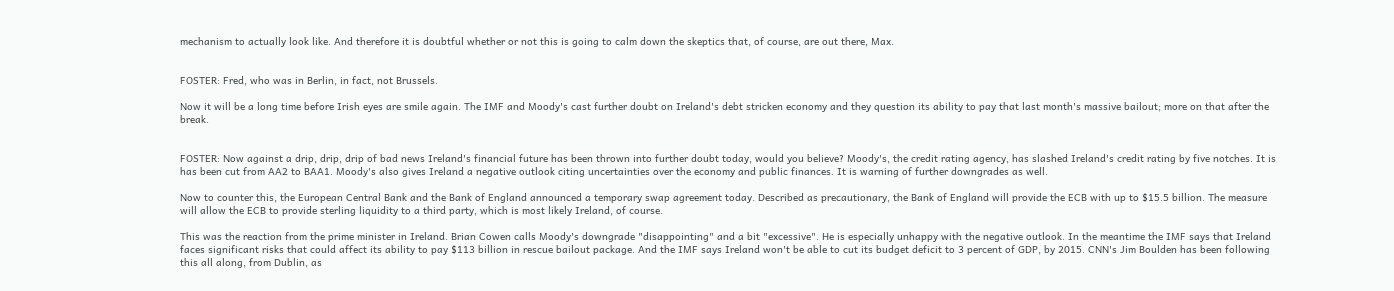mechanism to actually look like. And therefore it is doubtful whether or not this is going to calm down the skeptics that, of course, are out there, Max.


FOSTER: Fred, who was in Berlin, in fact, not Brussels.

Now it will be a long time before Irish eyes are smile again. The IMF and Moody's cast further doubt on Ireland's debt stricken economy and they question its ability to pay that last month's massive bailout; more on that after the break.


FOSTER: Now against a drip, drip, drip of bad news Ireland's financial future has been thrown into further doubt today, would you believe? Moody's, the credit rating agency, has slashed Ireland's credit rating by five notches. It is has been cut from AA2 to BAA1. Moody's also gives Ireland a negative outlook citing uncertainties over the economy and public finances. It is warning of further downgrades as well.

Now to counter this, the European Central Bank and the Bank of England announced a temporary swap agreement today. Described as precautionary, the Bank of England will provide the ECB with up to $15.5 billion. The measure will allow the ECB to provide sterling liquidity to a third party, which is most likely Ireland, of course.

This was the reaction from the prime minister in Ireland. Brian Cowen calls Moody's downgrade "disappointing" and a bit "excessive". He is especially unhappy with the negative outlook. In the meantime the IMF says that Ireland faces significant risks that could affect its ability to pay $113 billion in rescue bailout package. And the IMF says Ireland won't be able to cut its budget deficit to 3 percent of GDP, by 2015. CNN's Jim Boulden has been following this all along, from Dublin, as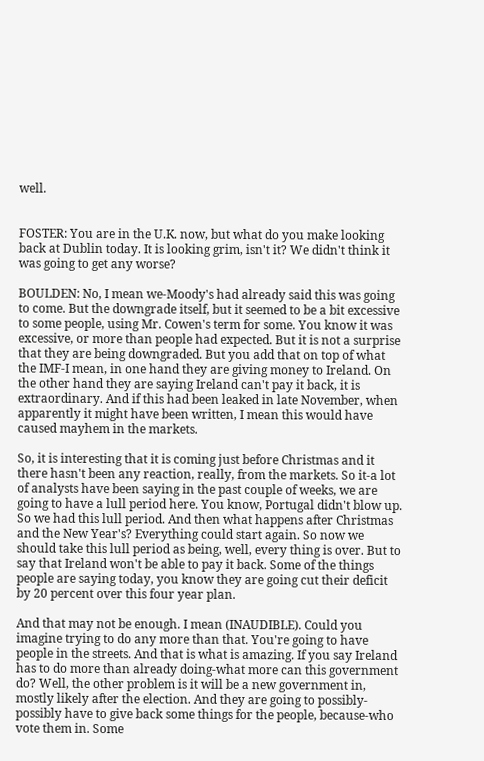well.


FOSTER: You are in the U.K. now, but what do you make looking back at Dublin today. It is looking grim, isn't it? We didn't think it was going to get any worse?

BOULDEN: No, I mean we-Moody's had already said this was going to come. But the downgrade itself, but it seemed to be a bit excessive to some people, using Mr. Cowen's term for some. You know it was excessive, or more than people had expected. But it is not a surprise that they are being downgraded. But you add that on top of what the IMF-I mean, in one hand they are giving money to Ireland. On the other hand they are saying Ireland can't pay it back, it is extraordinary. And if this had been leaked in late November, when apparently it might have been written, I mean this would have caused mayhem in the markets.

So, it is interesting that it is coming just before Christmas and it there hasn't been any reaction, really, from the markets. So it-a lot of analysts have been saying in the past couple of weeks, we are going to have a lull period here. You know, Portugal didn't blow up. So we had this lull period. And then what happens after Christmas and the New Year's? Everything could start again. So now we should take this lull period as being, well, every thing is over. But to say that Ireland won't be able to pay it back. Some of the things people are saying today, you know they are going cut their deficit by 20 percent over this four year plan.

And that may not be enough. I mean (INAUDIBLE). Could you imagine trying to do any more than that. You're going to have people in the streets. And that is what is amazing. If you say Ireland has to do more than already doing-what more can this government do? Well, the other problem is it will be a new government in, mostly likely after the election. And they are going to possibly-possibly have to give back some things for the people, because-who vote them in. Some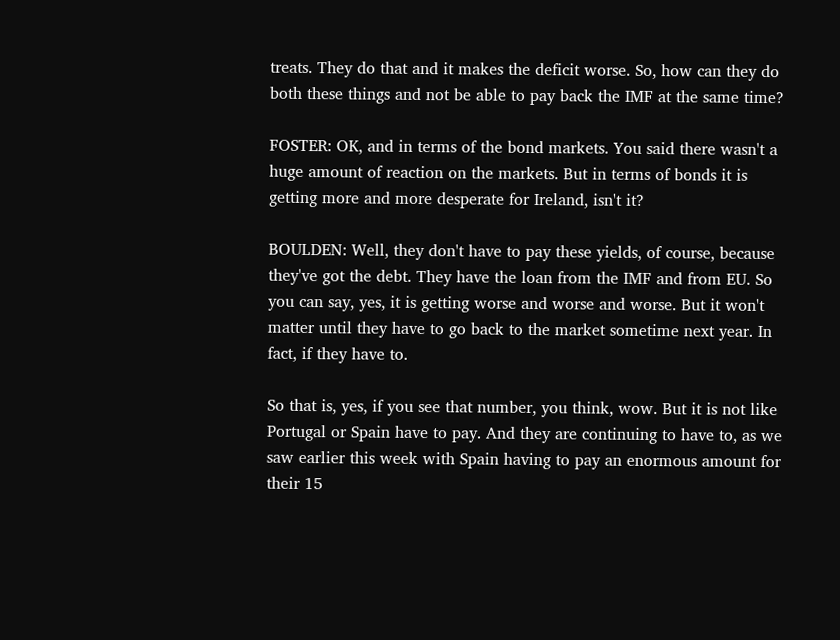treats. They do that and it makes the deficit worse. So, how can they do both these things and not be able to pay back the IMF at the same time?

FOSTER: OK, and in terms of the bond markets. You said there wasn't a huge amount of reaction on the markets. But in terms of bonds it is getting more and more desperate for Ireland, isn't it?

BOULDEN: Well, they don't have to pay these yields, of course, because they've got the debt. They have the loan from the IMF and from EU. So you can say, yes, it is getting worse and worse and worse. But it won't matter until they have to go back to the market sometime next year. In fact, if they have to.

So that is, yes, if you see that number, you think, wow. But it is not like Portugal or Spain have to pay. And they are continuing to have to, as we saw earlier this week with Spain having to pay an enormous amount for their 15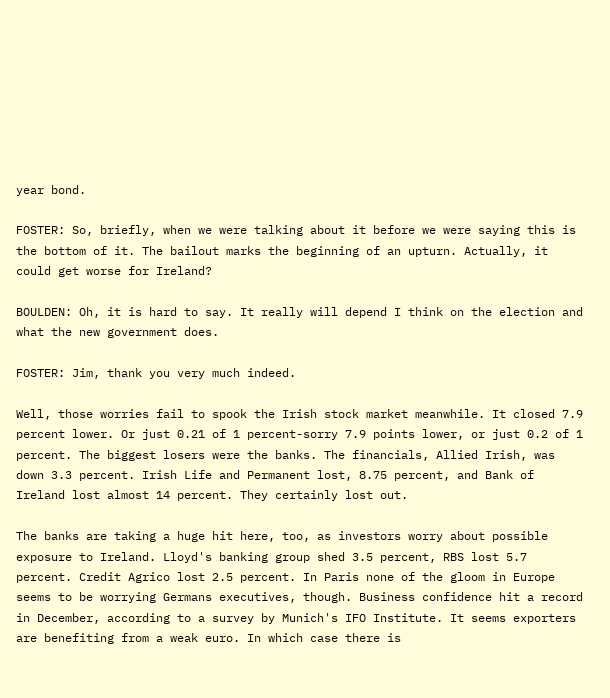year bond.

FOSTER: So, briefly, when we were talking about it before we were saying this is the bottom of it. The bailout marks the beginning of an upturn. Actually, it could get worse for Ireland?

BOULDEN: Oh, it is hard to say. It really will depend I think on the election and what the new government does.

FOSTER: Jim, thank you very much indeed.

Well, those worries fail to spook the Irish stock market meanwhile. It closed 7.9 percent lower. Or just 0.21 of 1 percent-sorry 7.9 points lower, or just 0.2 of 1 percent. The biggest losers were the banks. The financials, Allied Irish, was down 3.3 percent. Irish Life and Permanent lost, 8.75 percent, and Bank of Ireland lost almost 14 percent. They certainly lost out.

The banks are taking a huge hit here, too, as investors worry about possible exposure to Ireland. Lloyd's banking group shed 3.5 percent, RBS lost 5.7 percent. Credit Agrico lost 2.5 percent. In Paris none of the gloom in Europe seems to be worrying Germans executives, though. Business confidence hit a record in December, according to a survey by Munich's IFO Institute. It seems exporters are benefiting from a weak euro. In which case there is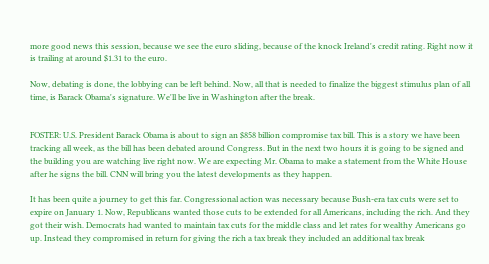more good news this session, because we see the euro sliding, because of the knock Ireland's credit rating. Right now it is trailing at around $1.31 to the euro.

Now, debating is done, the lobbying can be left behind. Now, all that is needed to finalize the biggest stimulus plan of all time, is Barack Obama's signature. We'll be live in Washington after the break.


FOSTER: U.S. President Barack Obama is about to sign an $858 billion compromise tax bill. This is a story we have been tracking all week, as the bill has been debated around Congress. But in the next two hours it is going to be signed and the building you are watching live right now. We are expecting Mr. Obama to make a statement from the White House after he signs the bill. CNN will bring you the latest developments as they happen.

It has been quite a journey to get this far. Congressional action was necessary because Bush-era tax cuts were set to expire on January 1. Now, Republicans wanted those cuts to be extended for all Americans, including the rich. And they got their wish. Democrats had wanted to maintain tax cuts for the middle class and let rates for wealthy Americans go up. Instead they compromised in return for giving the rich a tax break they included an additional tax break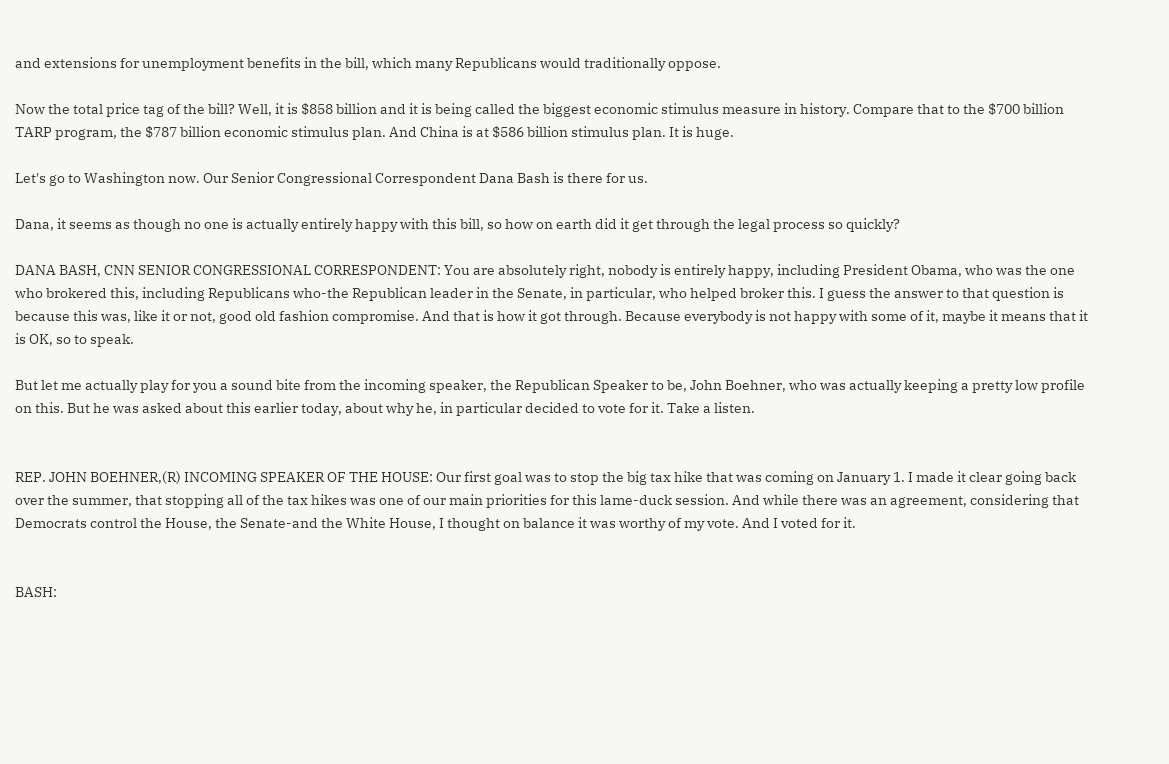and extensions for unemployment benefits in the bill, which many Republicans would traditionally oppose.

Now the total price tag of the bill? Well, it is $858 billion and it is being called the biggest economic stimulus measure in history. Compare that to the $700 billion TARP program, the $787 billion economic stimulus plan. And China is at $586 billion stimulus plan. It is huge.

Let's go to Washington now. Our Senior Congressional Correspondent Dana Bash is there for us.

Dana, it seems as though no one is actually entirely happy with this bill, so how on earth did it get through the legal process so quickly?

DANA BASH, CNN SENIOR CONGRESSIONAL CORRESPONDENT: You are absolutely right, nobody is entirely happy, including President Obama, who was the one who brokered this, including Republicans who-the Republican leader in the Senate, in particular, who helped broker this. I guess the answer to that question is because this was, like it or not, good old fashion compromise. And that is how it got through. Because everybody is not happy with some of it, maybe it means that it is OK, so to speak.

But let me actually play for you a sound bite from the incoming speaker, the Republican Speaker to be, John Boehner, who was actually keeping a pretty low profile on this. But he was asked about this earlier today, about why he, in particular decided to vote for it. Take a listen.


REP. JOHN BOEHNER,(R) INCOMING SPEAKER OF THE HOUSE: Our first goal was to stop the big tax hike that was coming on January 1. I made it clear going back over the summer, that stopping all of the tax hikes was one of our main priorities for this lame-duck session. And while there was an agreement, considering that Democrats control the House, the Senate-and the White House, I thought on balance it was worthy of my vote. And I voted for it.


BASH: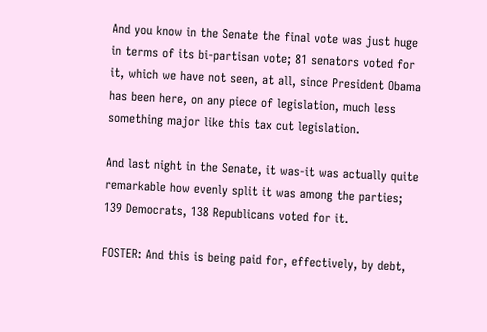And you know in the Senate the final vote was just huge in terms of its bi-partisan vote; 81 senators voted for it, which we have not seen, at all, since President Obama has been here, on any piece of legislation, much less something major like this tax cut legislation.

And last night in the Senate, it was-it was actually quite remarkable how evenly split it was among the parties; 139 Democrats, 138 Republicans voted for it.

FOSTER: And this is being paid for, effectively, by debt,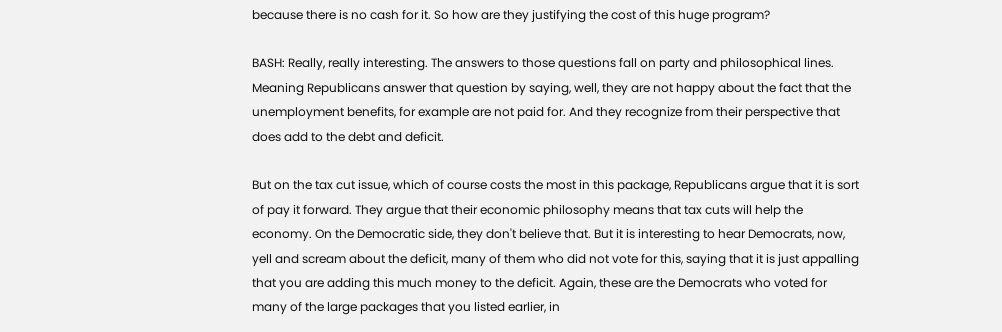because there is no cash for it. So how are they justifying the cost of this huge program?

BASH: Really, really interesting. The answers to those questions fall on party and philosophical lines. Meaning Republicans answer that question by saying, well, they are not happy about the fact that the unemployment benefits, for example are not paid for. And they recognize from their perspective that does add to the debt and deficit.

But on the tax cut issue, which of course costs the most in this package, Republicans argue that it is sort of pay it forward. They argue that their economic philosophy means that tax cuts will help the economy. On the Democratic side, they don't believe that. But it is interesting to hear Democrats, now, yell and scream about the deficit, many of them who did not vote for this, saying that it is just appalling that you are adding this much money to the deficit. Again, these are the Democrats who voted for many of the large packages that you listed earlier, in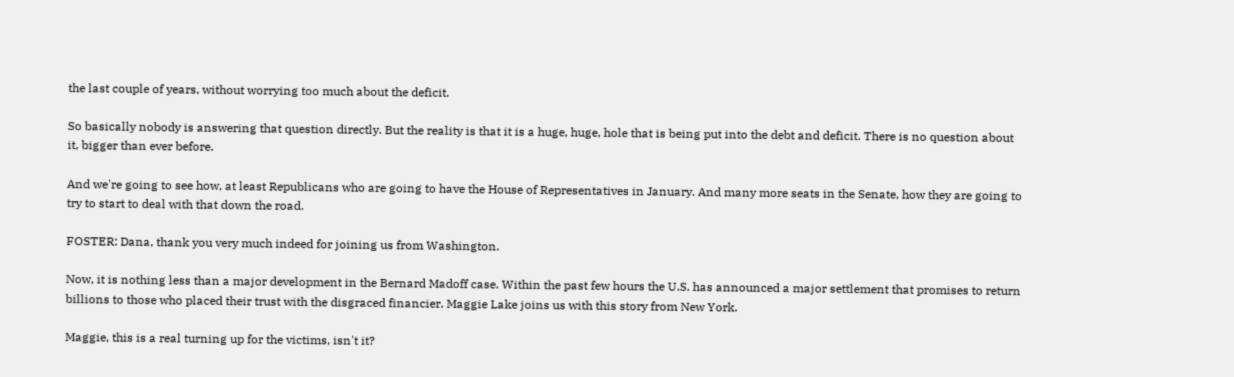the last couple of years, without worrying too much about the deficit.

So basically nobody is answering that question directly. But the reality is that it is a huge, huge, hole that is being put into the debt and deficit. There is no question about it, bigger than ever before.

And we're going to see how, at least Republicans who are going to have the House of Representatives in January. And many more seats in the Senate, how they are going to try to start to deal with that down the road.

FOSTER: Dana, thank you very much indeed for joining us from Washington.

Now, it is nothing less than a major development in the Bernard Madoff case. Within the past few hours the U.S. has announced a major settlement that promises to return billions to those who placed their trust with the disgraced financier. Maggie Lake joins us with this story from New York.

Maggie, this is a real turning up for the victims, isn't it?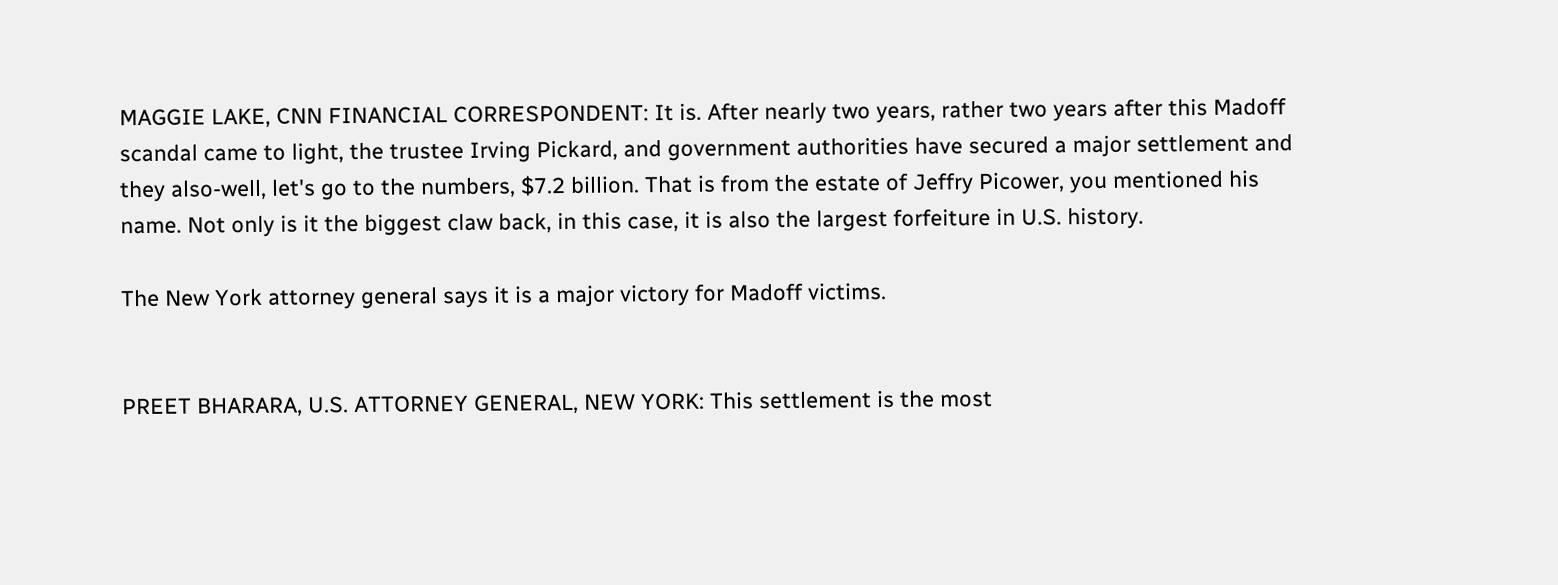MAGGIE LAKE, CNN FINANCIAL CORRESPONDENT: It is. After nearly two years, rather two years after this Madoff scandal came to light, the trustee Irving Pickard, and government authorities have secured a major settlement and they also-well, let's go to the numbers, $7.2 billion. That is from the estate of Jeffry Picower, you mentioned his name. Not only is it the biggest claw back, in this case, it is also the largest forfeiture in U.S. history.

The New York attorney general says it is a major victory for Madoff victims.


PREET BHARARA, U.S. ATTORNEY GENERAL, NEW YORK: This settlement is the most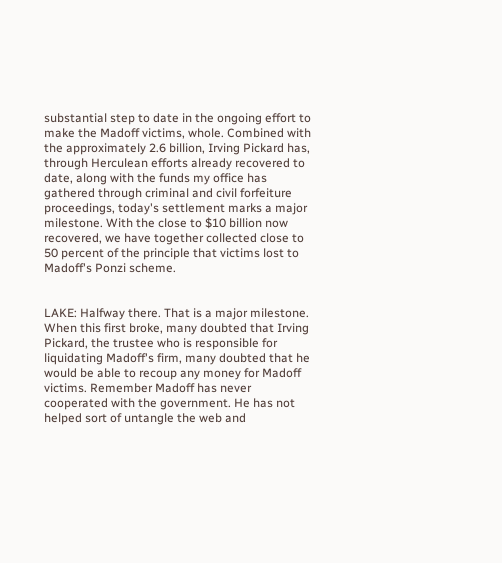substantial step to date in the ongoing effort to make the Madoff victims, whole. Combined with the approximately 2.6 billion, Irving Pickard has, through Herculean efforts already recovered to date, along with the funds my office has gathered through criminal and civil forfeiture proceedings, today's settlement marks a major milestone. With the close to $10 billion now recovered, we have together collected close to 50 percent of the principle that victims lost to Madoff's Ponzi scheme.


LAKE: Halfway there. That is a major milestone. When this first broke, many doubted that Irving Pickard, the trustee who is responsible for liquidating Madoff's firm, many doubted that he would be able to recoup any money for Madoff victims. Remember Madoff has never cooperated with the government. He has not helped sort of untangle the web and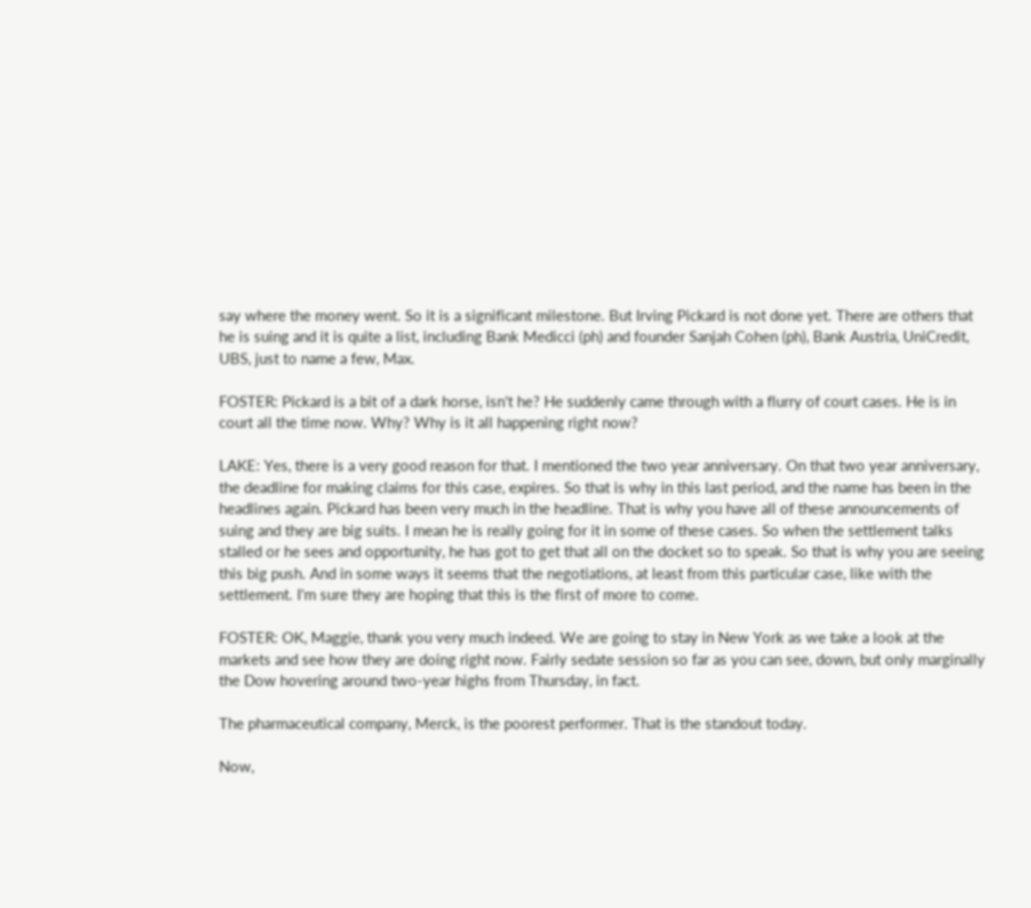say where the money went. So it is a significant milestone. But Irving Pickard is not done yet. There are others that he is suing and it is quite a list, including Bank Medicci (ph) and founder Sanjah Cohen (ph), Bank Austria, UniCredit, UBS, just to name a few, Max.

FOSTER: Pickard is a bit of a dark horse, isn't he? He suddenly came through with a flurry of court cases. He is in court all the time now. Why? Why is it all happening right now?

LAKE: Yes, there is a very good reason for that. I mentioned the two year anniversary. On that two year anniversary, the deadline for making claims for this case, expires. So that is why in this last period, and the name has been in the headlines again. Pickard has been very much in the headline. That is why you have all of these announcements of suing and they are big suits. I mean he is really going for it in some of these cases. So when the settlement talks stalled or he sees and opportunity, he has got to get that all on the docket so to speak. So that is why you are seeing this big push. And in some ways it seems that the negotiations, at least from this particular case, like with the settlement. I'm sure they are hoping that this is the first of more to come.

FOSTER: OK, Maggie, thank you very much indeed. We are going to stay in New York as we take a look at the markets and see how they are doing right now. Fairly sedate session so far as you can see, down, but only marginally the Dow hovering around two-year highs from Thursday, in fact.

The pharmaceutical company, Merck, is the poorest performer. That is the standout today.

Now,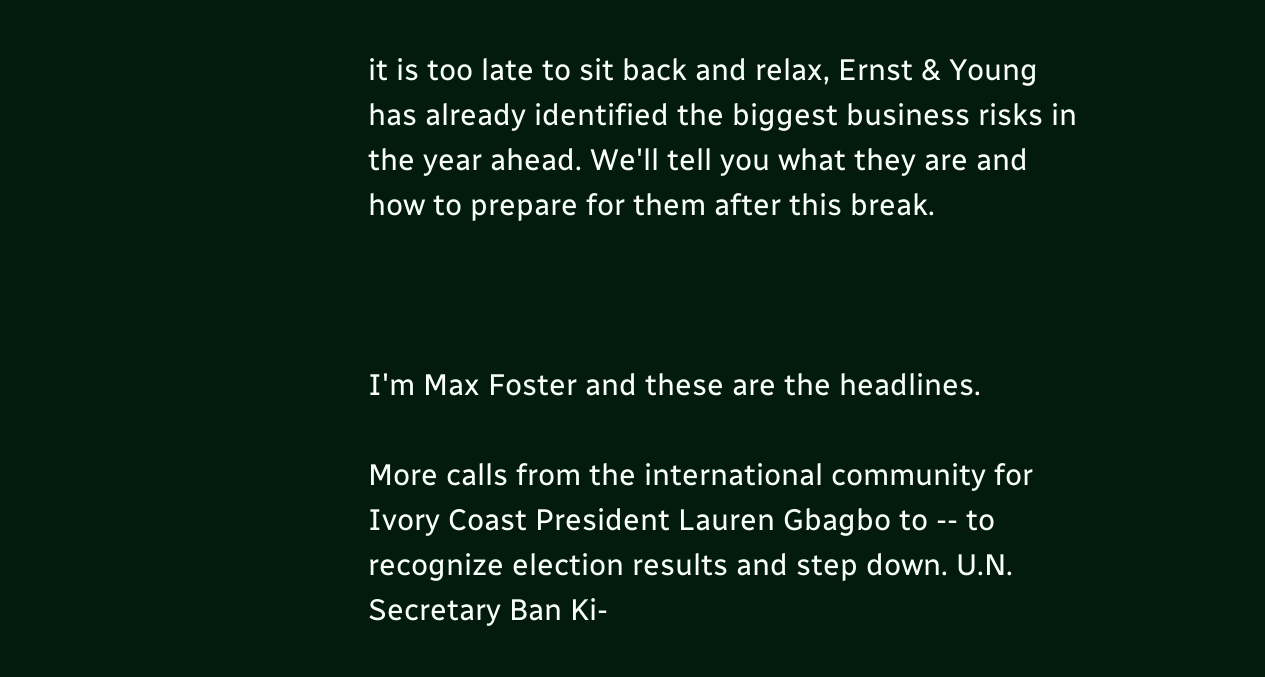it is too late to sit back and relax, Ernst & Young has already identified the biggest business risks in the year ahead. We'll tell you what they are and how to prepare for them after this break.



I'm Max Foster and these are the headlines.

More calls from the international community for Ivory Coast President Lauren Gbagbo to -- to recognize election results and step down. U.N. Secretary Ban Ki-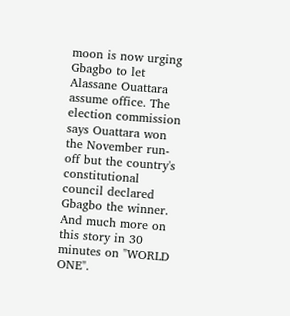moon is now urging Gbagbo to let Alassane Ouattara assume office. The election commission says Ouattara won the November run-off but the country's constitutional council declared Gbagbo the winner. And much more on this story in 30 minutes on "WORLD ONE".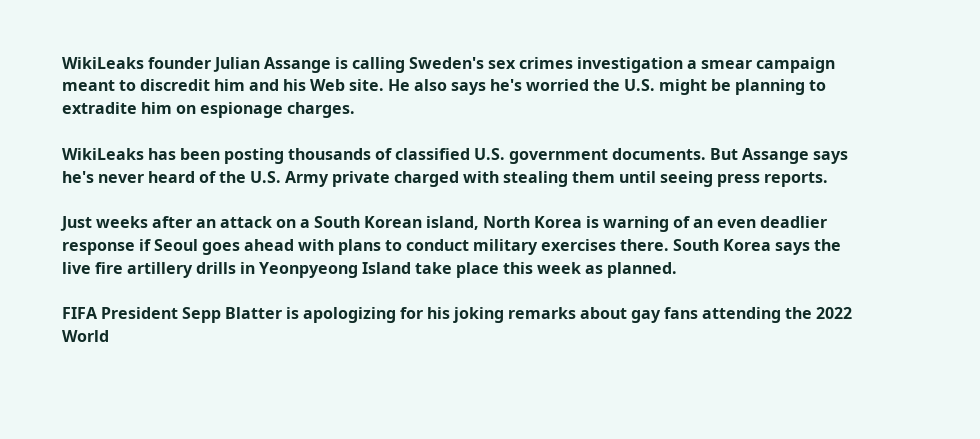WikiLeaks founder Julian Assange is calling Sweden's sex crimes investigation a smear campaign meant to discredit him and his Web site. He also says he's worried the U.S. might be planning to extradite him on espionage charges.

WikiLeaks has been posting thousands of classified U.S. government documents. But Assange says he's never heard of the U.S. Army private charged with stealing them until seeing press reports.

Just weeks after an attack on a South Korean island, North Korea is warning of an even deadlier response if Seoul goes ahead with plans to conduct military exercises there. South Korea says the live fire artillery drills in Yeonpyeong Island take place this week as planned.

FIFA President Sepp Blatter is apologizing for his joking remarks about gay fans attending the 2022 World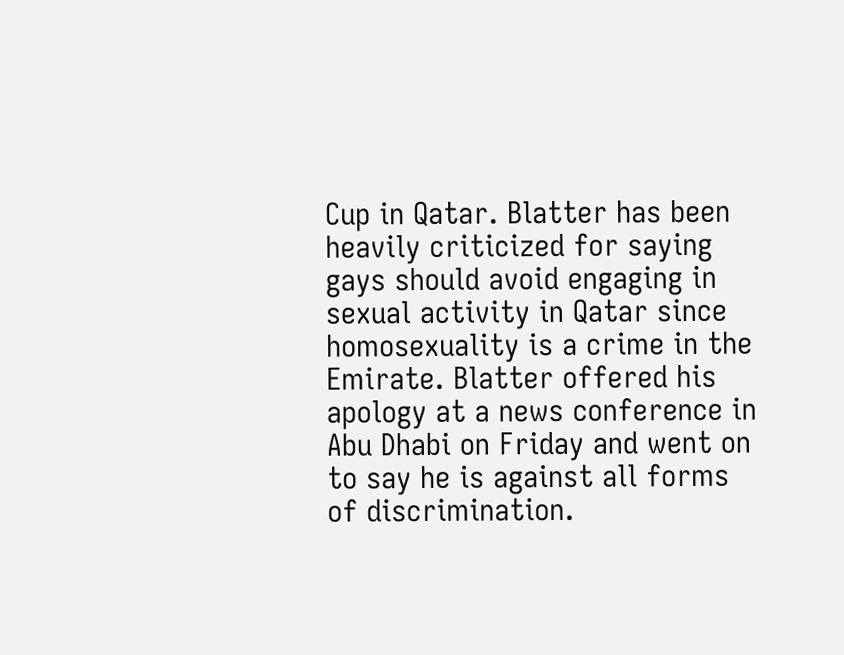Cup in Qatar. Blatter has been heavily criticized for saying gays should avoid engaging in sexual activity in Qatar since homosexuality is a crime in the Emirate. Blatter offered his apology at a news conference in Abu Dhabi on Friday and went on to say he is against all forms of discrimination.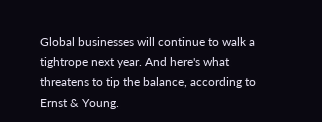Global businesses will continue to walk a tightrope next year. And here's what threatens to tip the balance, according to Ernst & Young.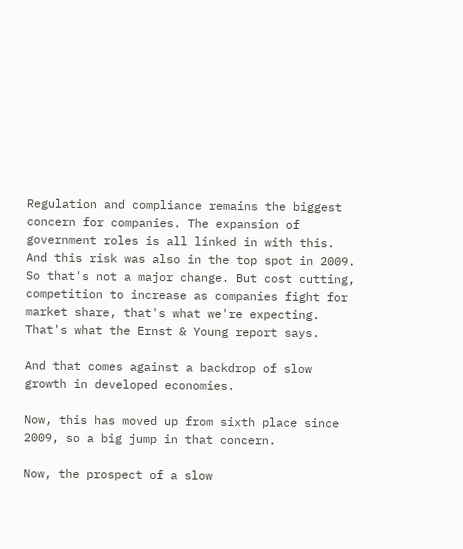Regulation and compliance remains the biggest concern for companies. The expansion of government roles is all linked in with this. And this risk was also in the top spot in 2009. So that's not a major change. But cost cutting, competition to increase as companies fight for market share, that's what we're expecting. That's what the Ernst & Young report says.

And that comes against a backdrop of slow growth in developed economies.

Now, this has moved up from sixth place since 2009, so a big jump in that concern.

Now, the prospect of a slow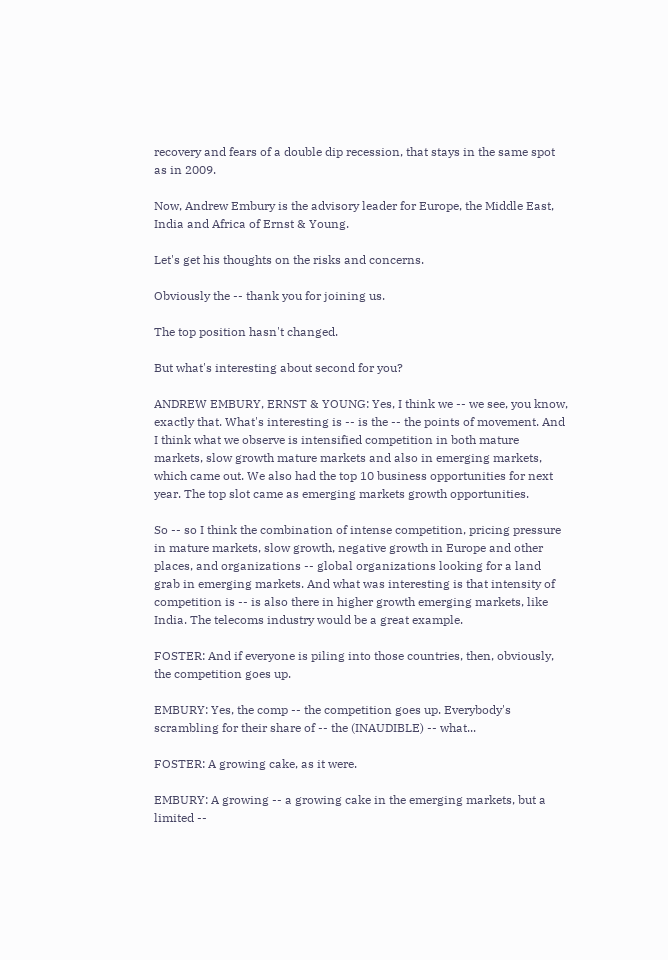recovery and fears of a double dip recession, that stays in the same spot as in 2009.

Now, Andrew Embury is the advisory leader for Europe, the Middle East, India and Africa of Ernst & Young.

Let's get his thoughts on the risks and concerns.

Obviously the -- thank you for joining us.

The top position hasn't changed.

But what's interesting about second for you?

ANDREW EMBURY, ERNST & YOUNG: Yes, I think we -- we see, you know, exactly that. What's interesting is -- is the -- the points of movement. And I think what we observe is intensified competition in both mature markets, slow growth mature markets and also in emerging markets, which came out. We also had the top 10 business opportunities for next year. The top slot came as emerging markets growth opportunities.

So -- so I think the combination of intense competition, pricing pressure in mature markets, slow growth, negative growth in Europe and other places, and organizations -- global organizations looking for a land grab in emerging markets. And what was interesting is that intensity of competition is -- is also there in higher growth emerging markets, like India. The telecoms industry would be a great example.

FOSTER: And if everyone is piling into those countries, then, obviously, the competition goes up.

EMBURY: Yes, the comp -- the competition goes up. Everybody's scrambling for their share of -- the (INAUDIBLE) -- what...

FOSTER: A growing cake, as it were.

EMBURY: A growing -- a growing cake in the emerging markets, but a limited --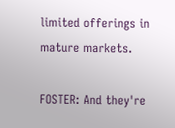limited offerings in mature markets.

FOSTER: And they're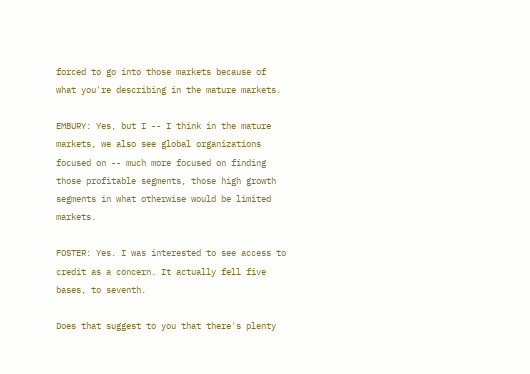forced to go into those markets because of what you're describing in the mature markets.

EMBURY: Yes, but I -- I think in the mature markets, we also see global organizations focused on -- much more focused on finding those profitable segments, those high growth segments in what otherwise would be limited markets.

FOSTER: Yes. I was interested to see access to credit as a concern. It actually fell five bases, to seventh.

Does that suggest to you that there's plenty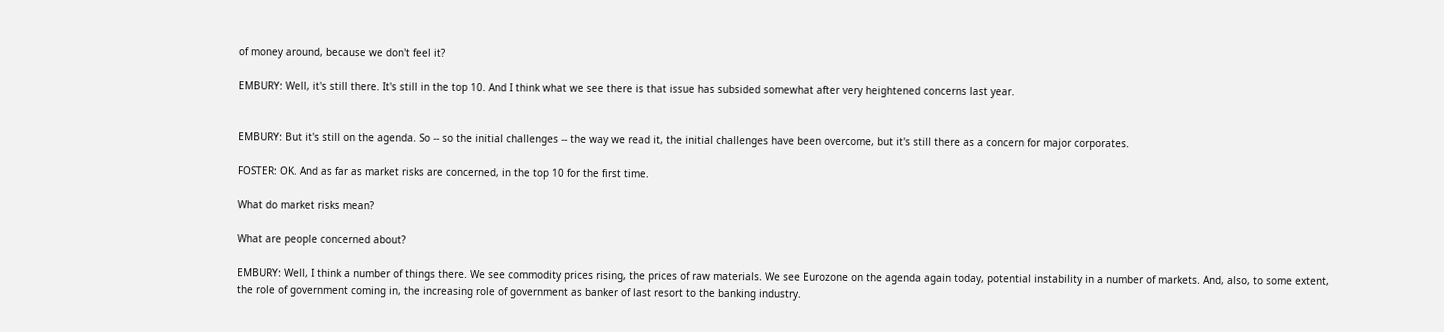of money around, because we don't feel it?

EMBURY: Well, it's still there. It's still in the top 10. And I think what we see there is that issue has subsided somewhat after very heightened concerns last year.


EMBURY: But it's still on the agenda. So -- so the initial challenges -- the way we read it, the initial challenges have been overcome, but it's still there as a concern for major corporates.

FOSTER: OK. And as far as market risks are concerned, in the top 10 for the first time.

What do market risks mean?

What are people concerned about?

EMBURY: Well, I think a number of things there. We see commodity prices rising, the prices of raw materials. We see Eurozone on the agenda again today, potential instability in a number of markets. And, also, to some extent, the role of government coming in, the increasing role of government as banker of last resort to the banking industry.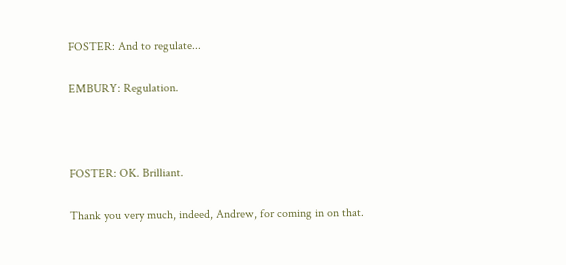FOSTER: And to regulate...

EMBURY: Regulation.



FOSTER: OK. Brilliant.

Thank you very much, indeed, Andrew, for coming in on that.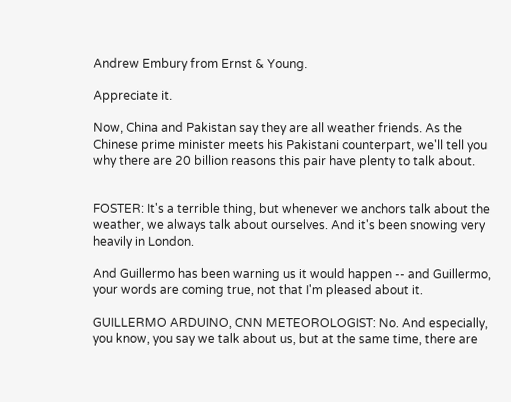Andrew Embury from Ernst & Young.

Appreciate it.

Now, China and Pakistan say they are all weather friends. As the Chinese prime minister meets his Pakistani counterpart, we'll tell you why there are 20 billion reasons this pair have plenty to talk about.


FOSTER: It's a terrible thing, but whenever we anchors talk about the weather, we always talk about ourselves. And it's been snowing very heavily in London.

And Guillermo has been warning us it would happen -- and Guillermo, your words are coming true, not that I'm pleased about it.

GUILLERMO ARDUINO, CNN METEOROLOGIST: No. And especially, you know, you say we talk about us, but at the same time, there are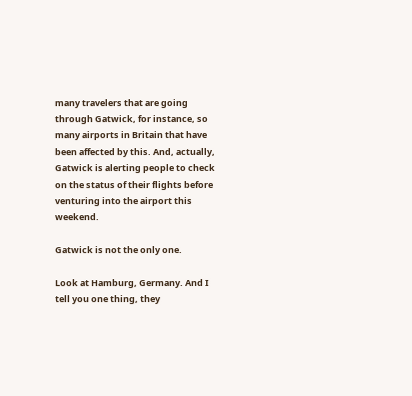many travelers that are going through Gatwick, for instance, so many airports in Britain that have been affected by this. And, actually, Gatwick is alerting people to check on the status of their flights before venturing into the airport this weekend.

Gatwick is not the only one.

Look at Hamburg, Germany. And I tell you one thing, they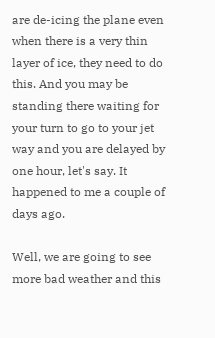are de-icing the plane even when there is a very thin layer of ice, they need to do this. And you may be standing there waiting for your turn to go to your jet way and you are delayed by one hour, let's say. It happened to me a couple of days ago.

Well, we are going to see more bad weather and this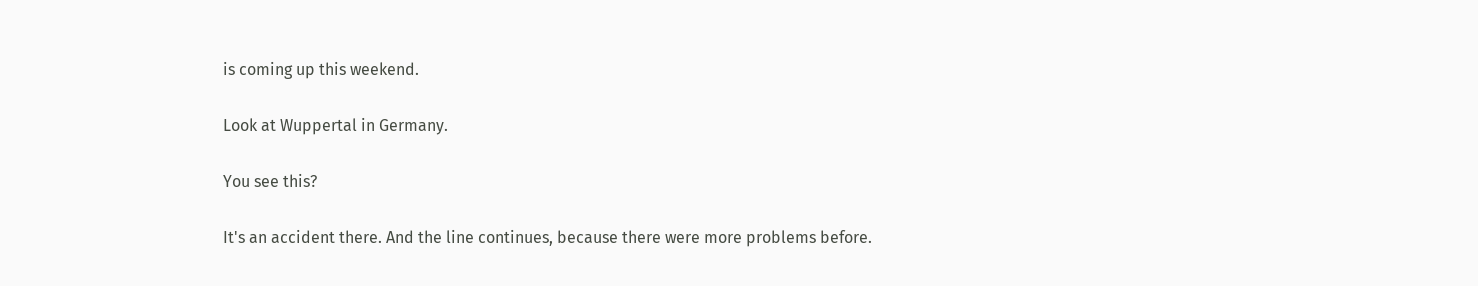is coming up this weekend.

Look at Wuppertal in Germany.

You see this?

It's an accident there. And the line continues, because there were more problems before.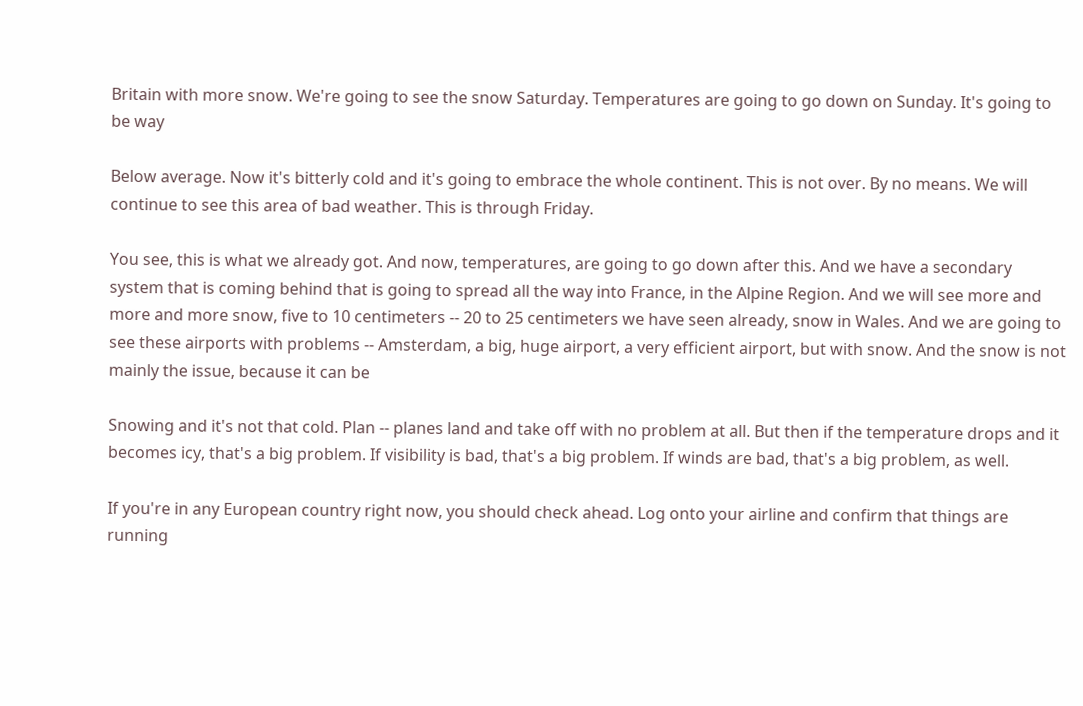Britain with more snow. We're going to see the snow Saturday. Temperatures are going to go down on Sunday. It's going to be way

Below average. Now it's bitterly cold and it's going to embrace the whole continent. This is not over. By no means. We will continue to see this area of bad weather. This is through Friday.

You see, this is what we already got. And now, temperatures, are going to go down after this. And we have a secondary system that is coming behind that is going to spread all the way into France, in the Alpine Region. And we will see more and more and more snow, five to 10 centimeters -- 20 to 25 centimeters we have seen already, snow in Wales. And we are going to see these airports with problems -- Amsterdam, a big, huge airport, a very efficient airport, but with snow. And the snow is not mainly the issue, because it can be

Snowing and it's not that cold. Plan -- planes land and take off with no problem at all. But then if the temperature drops and it becomes icy, that's a big problem. If visibility is bad, that's a big problem. If winds are bad, that's a big problem, as well.

If you're in any European country right now, you should check ahead. Log onto your airline and confirm that things are running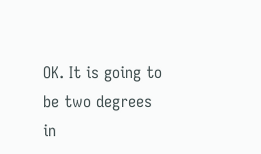OK. It is going to be two degrees in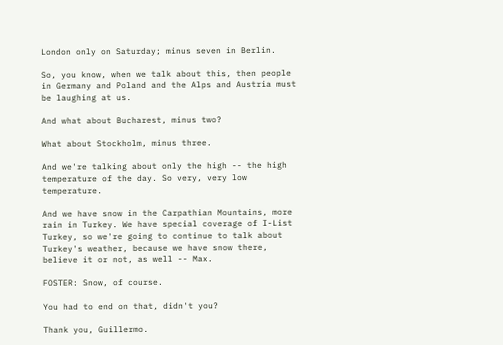London only on Saturday; minus seven in Berlin.

So, you know, when we talk about this, then people in Germany and Poland and the Alps and Austria must be laughing at us.

And what about Bucharest, minus two?

What about Stockholm, minus three.

And we're talking about only the high -- the high temperature of the day. So very, very low temperature.

And we have snow in the Carpathian Mountains, more rain in Turkey. We have special coverage of I-List Turkey, so we're going to continue to talk about Turkey's weather, because we have snow there, believe it or not, as well -- Max.

FOSTER: Snow, of course.

You had to end on that, didn't you?

Thank you, Guillermo.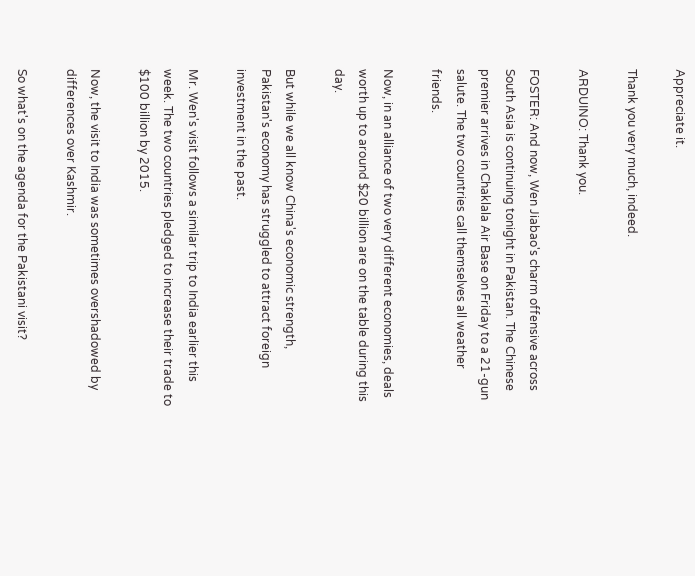Appreciate it.

Thank you very much, indeed.

ARDUINO: Thank you.

FOSTER: And now, Wen Jiabao's charm offensive across South Asia is continuing tonight in Pakistan. The Chinese premier arrives in Chaklala Air Base on Friday to a 21-gun salute. The two countries call themselves all weather friends.

Now, in an alliance of two very different economies, deals worth up to around $20 billion are on the table during this day.

But while we all know China's economic strength, Pakistan's economy has struggled to attract foreign investment in the past.

Mr. Wen's visit follows a similar trip to India earlier this week. The two countries pledged to increase their trade to $100 billion by 2015.

Now, the visit to India was sometimes overshadowed by differences over Kashmir.

So what's on the agenda for the Pakistani visit?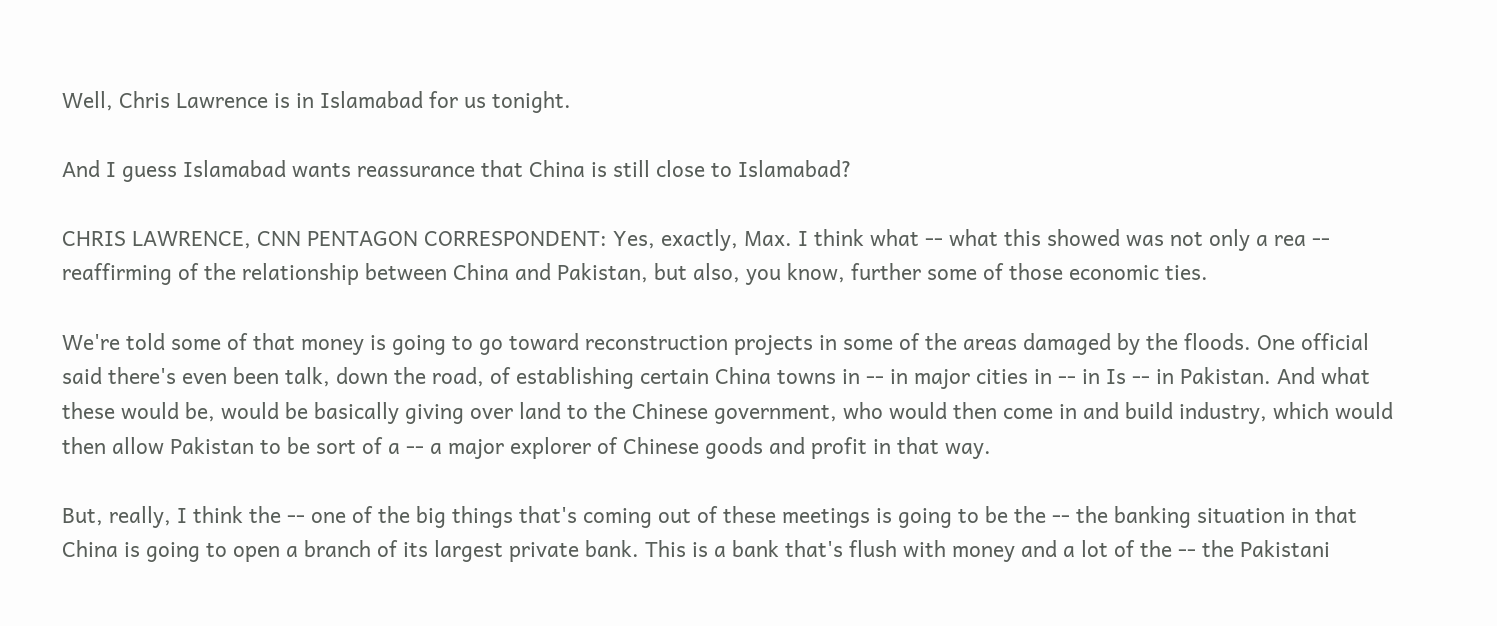Well, Chris Lawrence is in Islamabad for us tonight.

And I guess Islamabad wants reassurance that China is still close to Islamabad?

CHRIS LAWRENCE, CNN PENTAGON CORRESPONDENT: Yes, exactly, Max. I think what -- what this showed was not only a rea -- reaffirming of the relationship between China and Pakistan, but also, you know, further some of those economic ties.

We're told some of that money is going to go toward reconstruction projects in some of the areas damaged by the floods. One official said there's even been talk, down the road, of establishing certain China towns in -- in major cities in -- in Is -- in Pakistan. And what these would be, would be basically giving over land to the Chinese government, who would then come in and build industry, which would then allow Pakistan to be sort of a -- a major explorer of Chinese goods and profit in that way.

But, really, I think the -- one of the big things that's coming out of these meetings is going to be the -- the banking situation in that China is going to open a branch of its largest private bank. This is a bank that's flush with money and a lot of the -- the Pakistani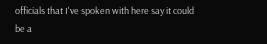officials that I've spoken with here say it could be a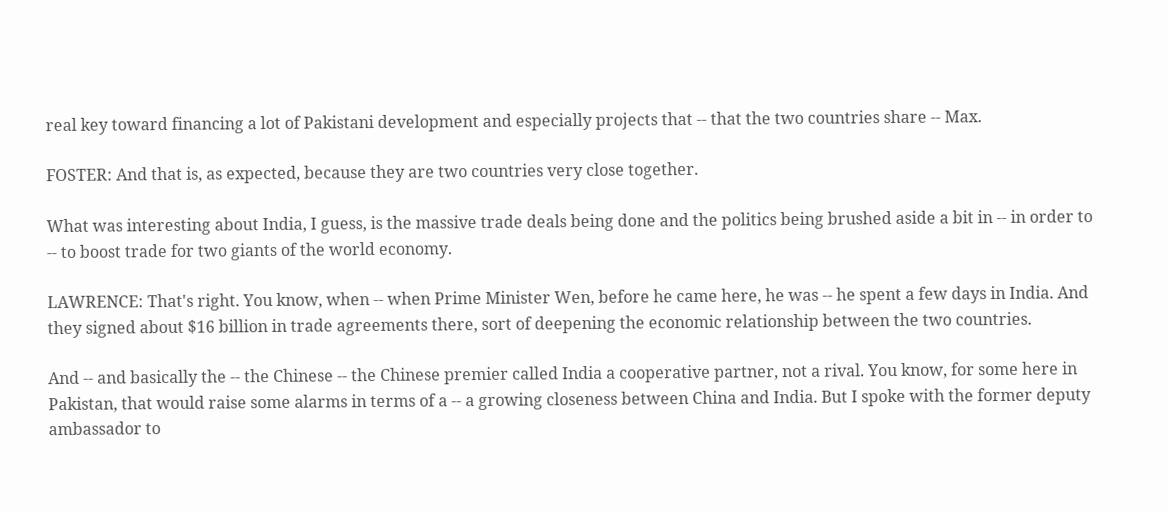real key toward financing a lot of Pakistani development and especially projects that -- that the two countries share -- Max.

FOSTER: And that is, as expected, because they are two countries very close together.

What was interesting about India, I guess, is the massive trade deals being done and the politics being brushed aside a bit in -- in order to -- to boost trade for two giants of the world economy.

LAWRENCE: That's right. You know, when -- when Prime Minister Wen, before he came here, he was -- he spent a few days in India. And they signed about $16 billion in trade agreements there, sort of deepening the economic relationship between the two countries.

And -- and basically the -- the Chinese -- the Chinese premier called India a cooperative partner, not a rival. You know, for some here in Pakistan, that would raise some alarms in terms of a -- a growing closeness between China and India. But I spoke with the former deputy ambassador to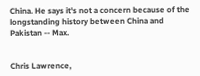China. He says it's not a concern because of the longstanding history between China and Pakistan -- Max.


Chris Lawrence,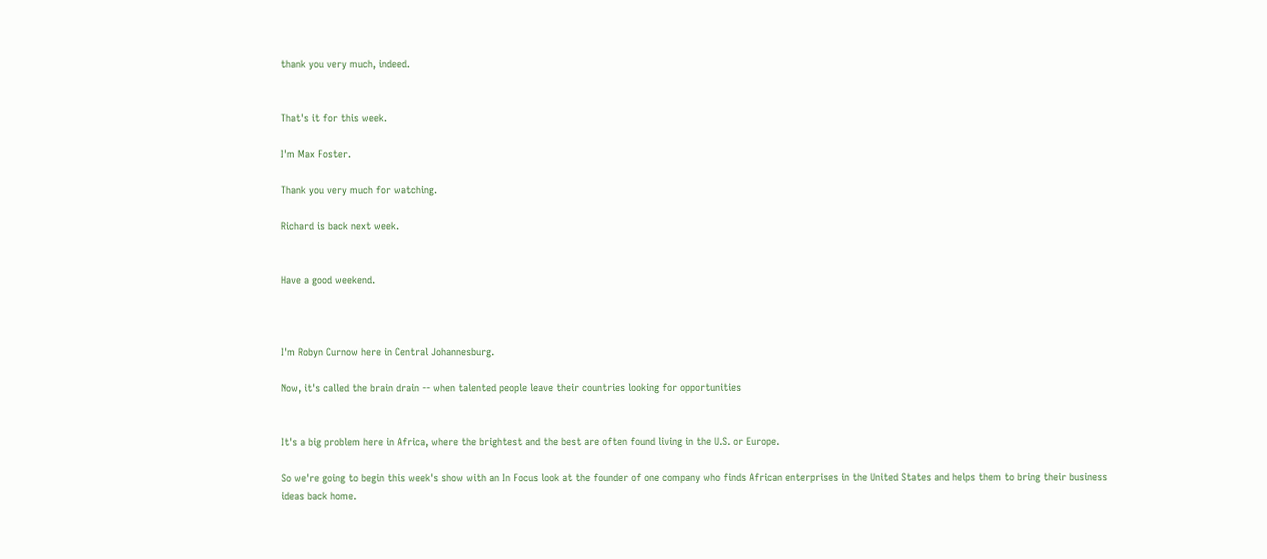thank you very much, indeed.


That's it for this week.

I'm Max Foster.

Thank you very much for watching.

Richard is back next week.


Have a good weekend.



I'm Robyn Curnow here in Central Johannesburg.

Now, it's called the brain drain -- when talented people leave their countries looking for opportunities


It's a big problem here in Africa, where the brightest and the best are often found living in the U.S. or Europe.

So we're going to begin this week's show with an In Focus look at the founder of one company who finds African enterprises in the United States and helps them to bring their business ideas back home.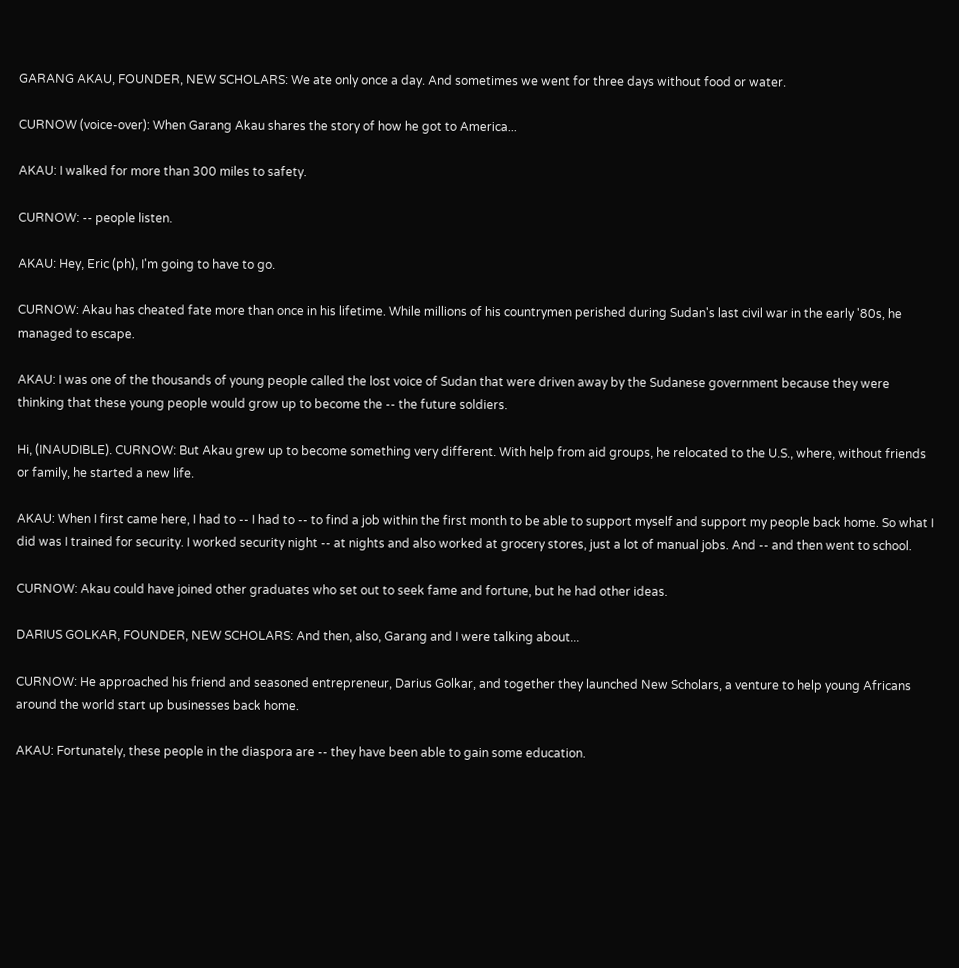GARANG AKAU, FOUNDER, NEW SCHOLARS: We ate only once a day. And sometimes we went for three days without food or water.

CURNOW (voice-over): When Garang Akau shares the story of how he got to America...

AKAU: I walked for more than 300 miles to safety.

CURNOW: -- people listen.

AKAU: Hey, Eric (ph), I'm going to have to go.

CURNOW: Akau has cheated fate more than once in his lifetime. While millions of his countrymen perished during Sudan's last civil war in the early '80s, he managed to escape.

AKAU: I was one of the thousands of young people called the lost voice of Sudan that were driven away by the Sudanese government because they were thinking that these young people would grow up to become the -- the future soldiers.

Hi, (INAUDIBLE). CURNOW: But Akau grew up to become something very different. With help from aid groups, he relocated to the U.S., where, without friends or family, he started a new life.

AKAU: When I first came here, I had to -- I had to -- to find a job within the first month to be able to support myself and support my people back home. So what I did was I trained for security. I worked security night -- at nights and also worked at grocery stores, just a lot of manual jobs. And -- and then went to school.

CURNOW: Akau could have joined other graduates who set out to seek fame and fortune, but he had other ideas.

DARIUS GOLKAR, FOUNDER, NEW SCHOLARS: And then, also, Garang and I were talking about...

CURNOW: He approached his friend and seasoned entrepreneur, Darius Golkar, and together they launched New Scholars, a venture to help young Africans around the world start up businesses back home.

AKAU: Fortunately, these people in the diaspora are -- they have been able to gain some education.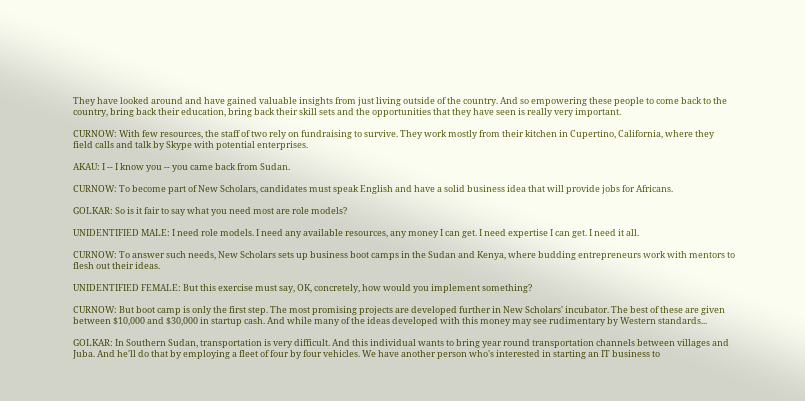They have looked around and have gained valuable insights from just living outside of the country. And so empowering these people to come back to the country, bring back their education, bring back their skill sets and the opportunities that they have seen is really very important.

CURNOW: With few resources, the staff of two rely on fundraising to survive. They work mostly from their kitchen in Cupertino, California, where they field calls and talk by Skype with potential enterprises.

AKAU: I -- I know you -- you came back from Sudan.

CURNOW: To become part of New Scholars, candidates must speak English and have a solid business idea that will provide jobs for Africans.

GOLKAR: So is it fair to say what you need most are role models?

UNIDENTIFIED MALE: I need role models. I need any available resources, any money I can get. I need expertise I can get. I need it all.

CURNOW: To answer such needs, New Scholars sets up business boot camps in the Sudan and Kenya, where budding entrepreneurs work with mentors to flesh out their ideas.

UNIDENTIFIED FEMALE: But this exercise must say, OK, concretely, how would you implement something?

CURNOW: But boot camp is only the first step. The most promising projects are developed further in New Scholars' incubator. The best of these are given between $10,000 and $30,000 in startup cash. And while many of the ideas developed with this money may see rudimentary by Western standards...

GOLKAR: In Southern Sudan, transportation is very difficult. And this individual wants to bring year round transportation channels between villages and Juba. And he'll do that by employing a fleet of four by four vehicles. We have another person who's interested in starting an IT business to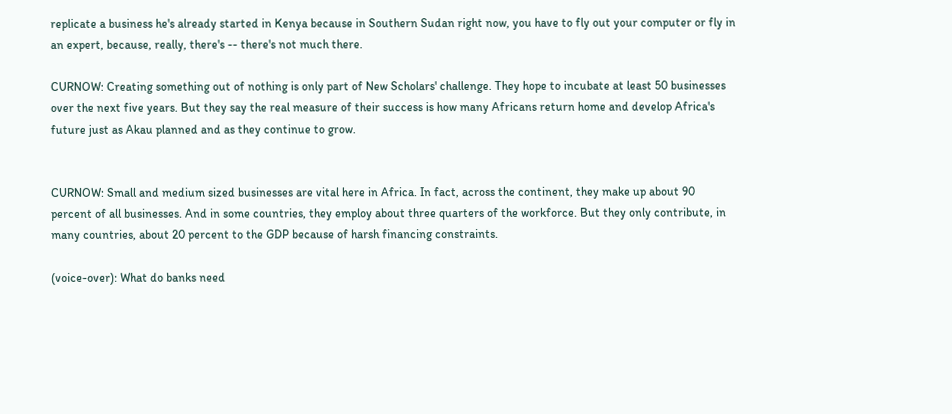replicate a business he's already started in Kenya because in Southern Sudan right now, you have to fly out your computer or fly in an expert, because, really, there's -- there's not much there.

CURNOW: Creating something out of nothing is only part of New Scholars' challenge. They hope to incubate at least 50 businesses over the next five years. But they say the real measure of their success is how many Africans return home and develop Africa's future just as Akau planned and as they continue to grow.


CURNOW: Small and medium sized businesses are vital here in Africa. In fact, across the continent, they make up about 90 percent of all businesses. And in some countries, they employ about three quarters of the workforce. But they only contribute, in many countries, about 20 percent to the GDP because of harsh financing constraints.

(voice-over): What do banks need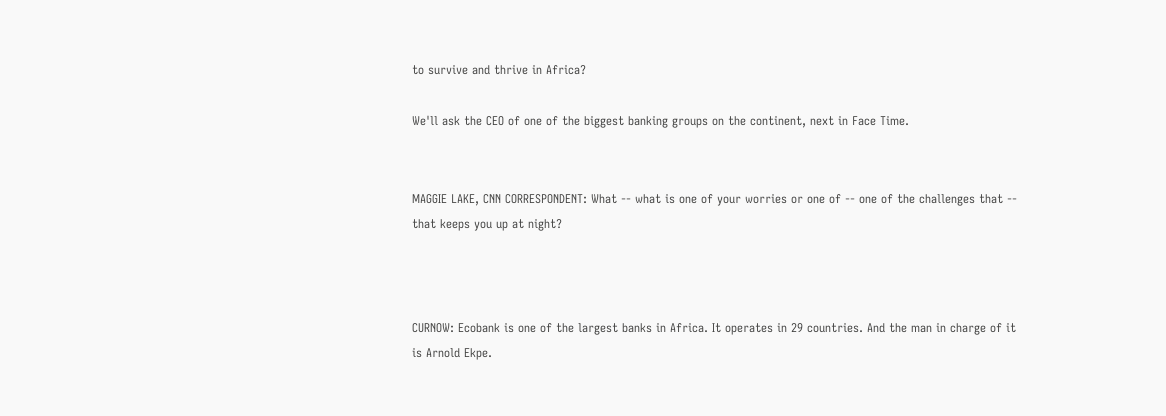to survive and thrive in Africa?

We'll ask the CEO of one of the biggest banking groups on the continent, next in Face Time.


MAGGIE LAKE, CNN CORRESPONDENT: What -- what is one of your worries or one of -- one of the challenges that -- that keeps you up at night?



CURNOW: Ecobank is one of the largest banks in Africa. It operates in 29 countries. And the man in charge of it is Arnold Ekpe.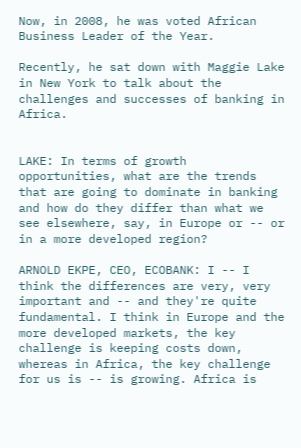Now, in 2008, he was voted African Business Leader of the Year.

Recently, he sat down with Maggie Lake in New York to talk about the challenges and successes of banking in Africa.


LAKE: In terms of growth opportunities, what are the trends that are going to dominate in banking and how do they differ than what we see elsewhere, say, in Europe or -- or in a more developed region?

ARNOLD EKPE, CEO, ECOBANK: I -- I think the differences are very, very important and -- and they're quite fundamental. I think in Europe and the more developed markets, the key challenge is keeping costs down, whereas in Africa, the key challenge for us is -- is growing. Africa is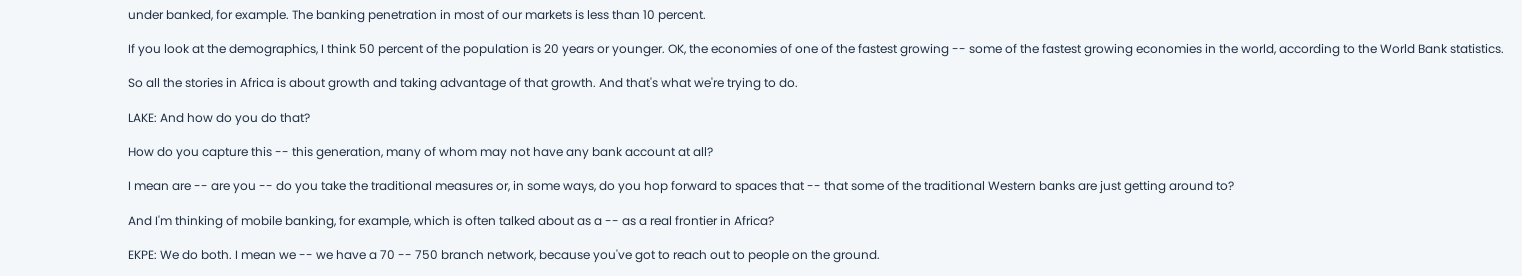under banked, for example. The banking penetration in most of our markets is less than 10 percent.

If you look at the demographics, I think 50 percent of the population is 20 years or younger. OK, the economies of one of the fastest growing -- some of the fastest growing economies in the world, according to the World Bank statistics.

So all the stories in Africa is about growth and taking advantage of that growth. And that's what we're trying to do.

LAKE: And how do you do that?

How do you capture this -- this generation, many of whom may not have any bank account at all?

I mean are -- are you -- do you take the traditional measures or, in some ways, do you hop forward to spaces that -- that some of the traditional Western banks are just getting around to?

And I'm thinking of mobile banking, for example, which is often talked about as a -- as a real frontier in Africa?

EKPE: We do both. I mean we -- we have a 70 -- 750 branch network, because you've got to reach out to people on the ground.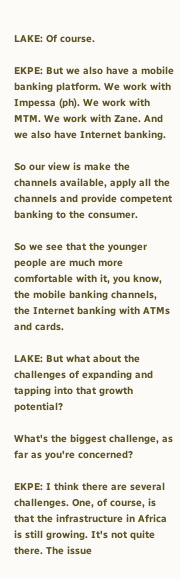LAKE: Of course.

EKPE: But we also have a mobile banking platform. We work with Impessa (ph). We work with MTM. We work with Zane. And we also have Internet banking.

So our view is make the channels available, apply all the channels and provide competent banking to the consumer.

So we see that the younger people are much more comfortable with it, you know, the mobile banking channels, the Internet banking with ATMs and cards.

LAKE: But what about the challenges of expanding and tapping into that growth potential?

What's the biggest challenge, as far as you're concerned?

EKPE: I think there are several challenges. One, of course, is that the infrastructure in Africa is still growing. It's not quite there. The issue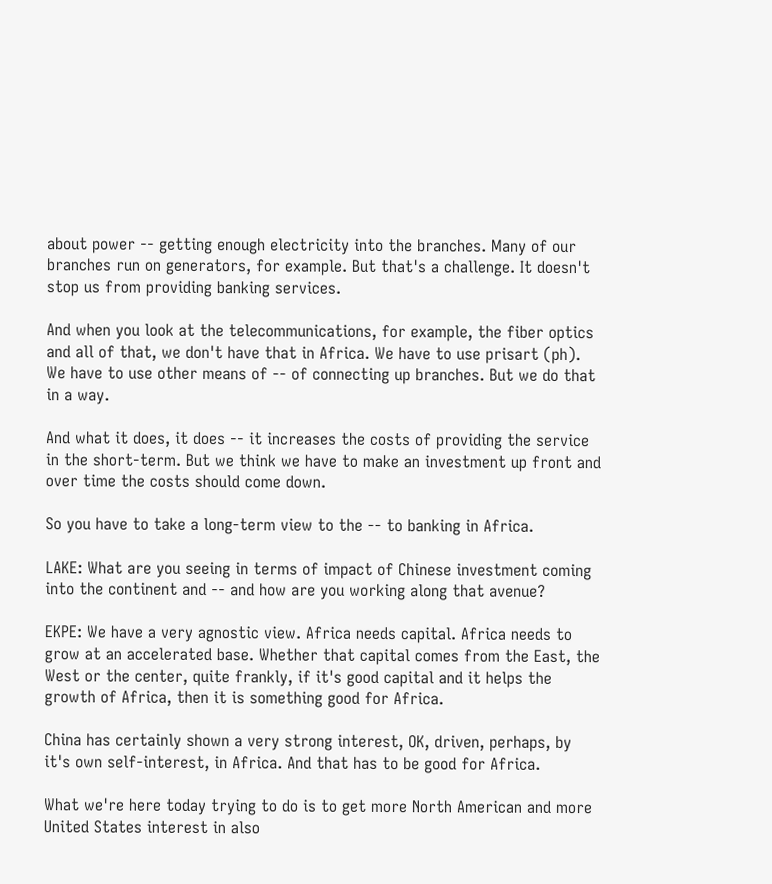about power -- getting enough electricity into the branches. Many of our branches run on generators, for example. But that's a challenge. It doesn't stop us from providing banking services.

And when you look at the telecommunications, for example, the fiber optics and all of that, we don't have that in Africa. We have to use prisart (ph). We have to use other means of -- of connecting up branches. But we do that in a way.

And what it does, it does -- it increases the costs of providing the service in the short-term. But we think we have to make an investment up front and over time the costs should come down.

So you have to take a long-term view to the -- to banking in Africa.

LAKE: What are you seeing in terms of impact of Chinese investment coming into the continent and -- and how are you working along that avenue?

EKPE: We have a very agnostic view. Africa needs capital. Africa needs to grow at an accelerated base. Whether that capital comes from the East, the West or the center, quite frankly, if it's good capital and it helps the growth of Africa, then it is something good for Africa.

China has certainly shown a very strong interest, OK, driven, perhaps, by it's own self-interest, in Africa. And that has to be good for Africa.

What we're here today trying to do is to get more North American and more United States interest in also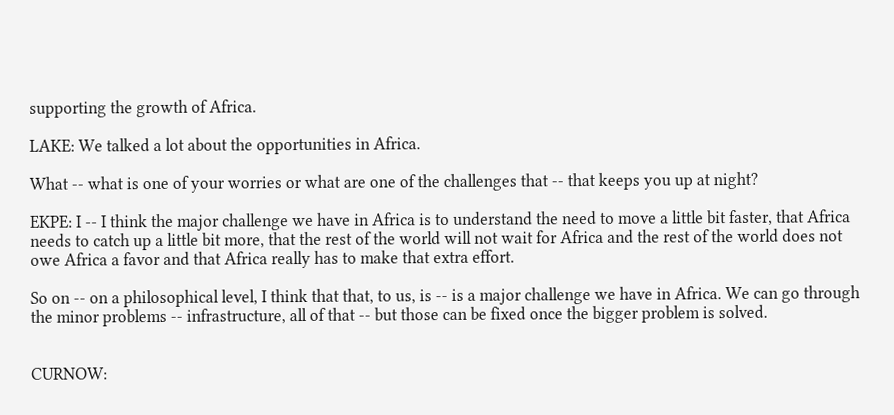supporting the growth of Africa.

LAKE: We talked a lot about the opportunities in Africa.

What -- what is one of your worries or what are one of the challenges that -- that keeps you up at night?

EKPE: I -- I think the major challenge we have in Africa is to understand the need to move a little bit faster, that Africa needs to catch up a little bit more, that the rest of the world will not wait for Africa and the rest of the world does not owe Africa a favor and that Africa really has to make that extra effort.

So on -- on a philosophical level, I think that that, to us, is -- is a major challenge we have in Africa. We can go through the minor problems -- infrastructure, all of that -- but those can be fixed once the bigger problem is solved.


CURNOW: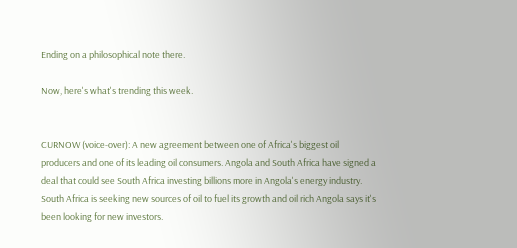Ending on a philosophical note there.

Now, here's what's trending this week.


CURNOW (voice-over): A new agreement between one of Africa's biggest oil producers and one of its leading oil consumers. Angola and South Africa have signed a deal that could see South Africa investing billions more in Angola's energy industry. South Africa is seeking new sources of oil to fuel its growth and oil rich Angola says it's been looking for new investors.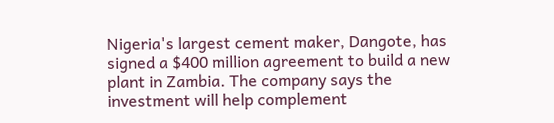Nigeria's largest cement maker, Dangote, has signed a $400 million agreement to build a new plant in Zambia. The company says the investment will help complement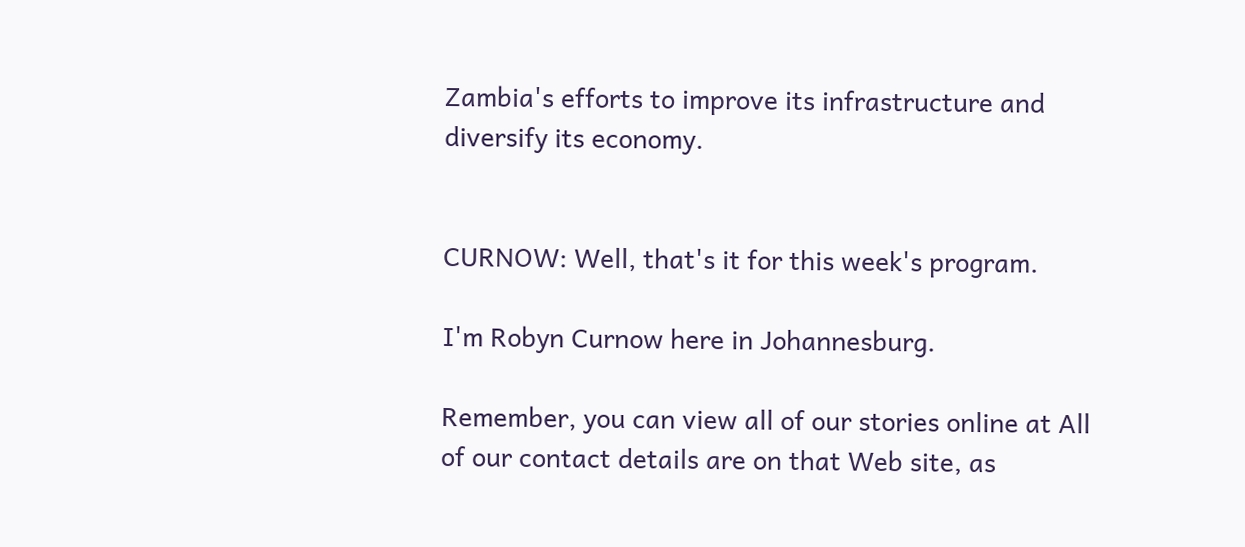Zambia's efforts to improve its infrastructure and diversify its economy.


CURNOW: Well, that's it for this week's program.

I'm Robyn Curnow here in Johannesburg.

Remember, you can view all of our stories online at All of our contact details are on that Web site, as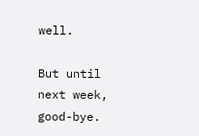well.

But until next week, good-bye.